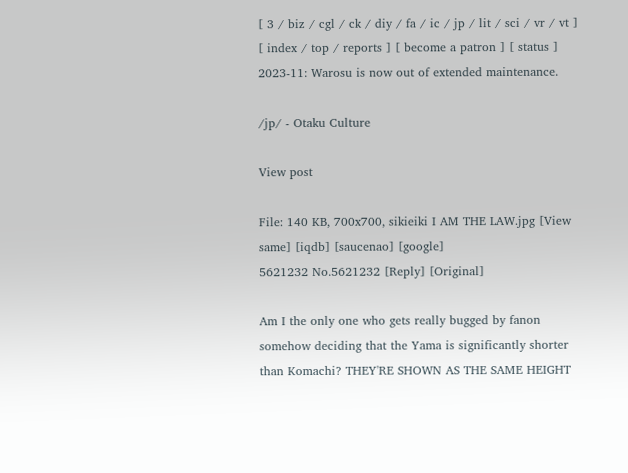[ 3 / biz / cgl / ck / diy / fa / ic / jp / lit / sci / vr / vt ] [ index / top / reports ] [ become a patron ] [ status ]
2023-11: Warosu is now out of extended maintenance.

/jp/ - Otaku Culture

View post

File: 140 KB, 700x700, sikieiki I AM THE LAW.jpg [View same] [iqdb] [saucenao] [google]
5621232 No.5621232 [Reply] [Original]

Am I the only one who gets really bugged by fanon somehow deciding that the Yama is significantly shorter than Komachi? THEY'RE SHOWN AS THE SAME HEIGHT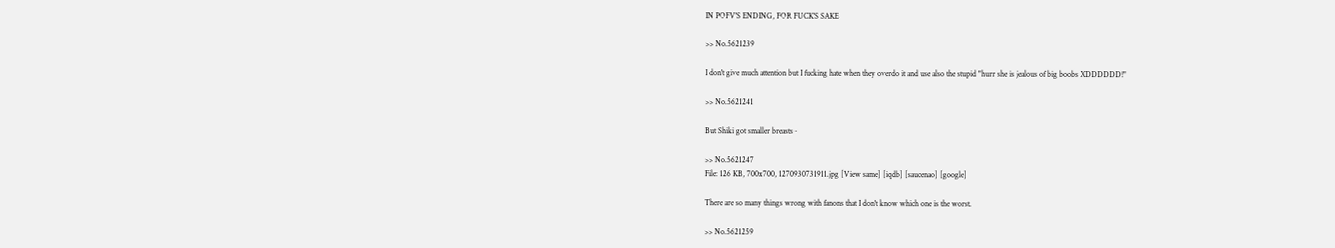IN POFV'S ENDING, FOR FUCK'S SAKE

>> No.5621239

I don't give much attention but I fucking hate when they overdo it and use also the stupid "hurr she is jealous of big boobs XDDDDDD!"

>> No.5621241

But Shiki got smaller breasts~

>> No.5621247
File: 126 KB, 700x700, 1270930731911.jpg [View same] [iqdb] [saucenao] [google]

There are so many things wrong with fanons that I don't know which one is the worst.

>> No.5621259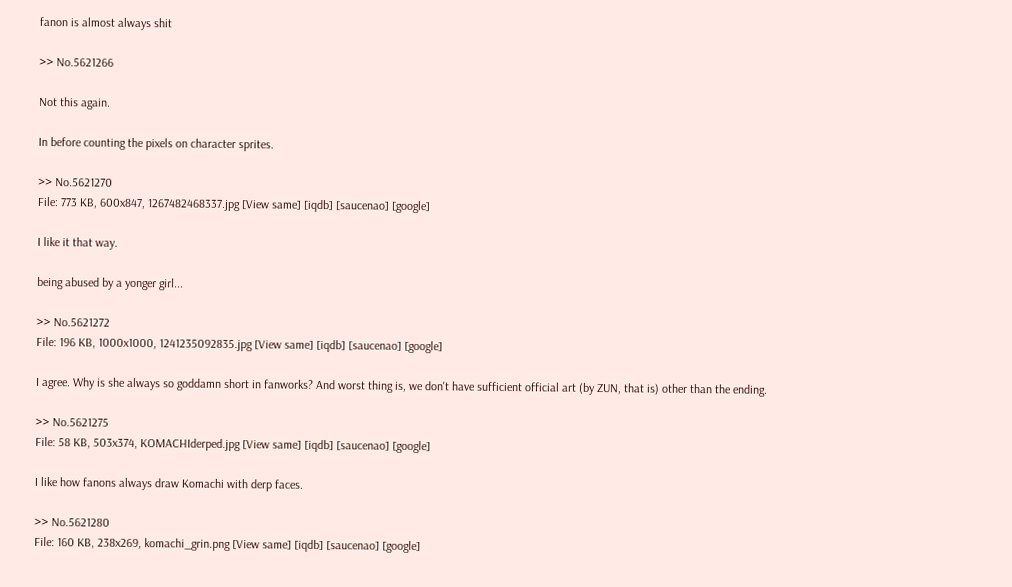fanon is almost always shit

>> No.5621266

Not this again.

In before counting the pixels on character sprites.

>> No.5621270
File: 773 KB, 600x847, 1267482468337.jpg [View same] [iqdb] [saucenao] [google]

I like it that way.

being abused by a yonger girl...

>> No.5621272
File: 196 KB, 1000x1000, 1241235092835.jpg [View same] [iqdb] [saucenao] [google]

I agree. Why is she always so goddamn short in fanworks? And worst thing is, we don't have sufficient official art (by ZUN, that is) other than the ending.

>> No.5621275
File: 58 KB, 503x374, KOMACHIderped.jpg [View same] [iqdb] [saucenao] [google]

I like how fanons always draw Komachi with derp faces.

>> No.5621280
File: 160 KB, 238x269, komachi_grin.png [View same] [iqdb] [saucenao] [google]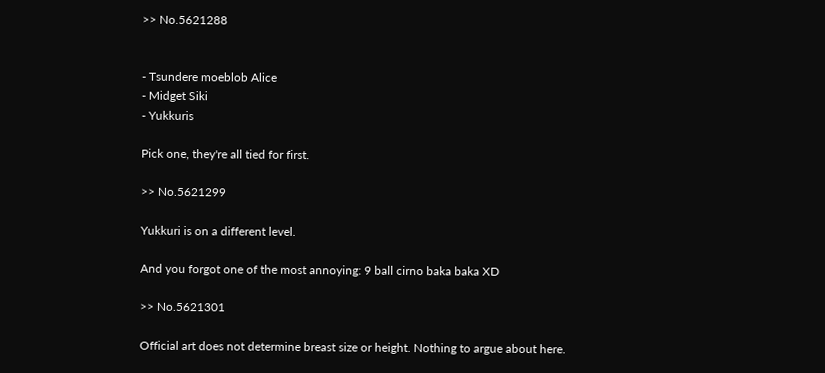>> No.5621288


- Tsundere moeblob Alice
- Midget Siki
- Yukkuris

Pick one, they're all tied for first.

>> No.5621299

Yukkuri is on a different level.

And you forgot one of the most annoying: 9 ball cirno baka baka XD

>> No.5621301

Official art does not determine breast size or height. Nothing to argue about here.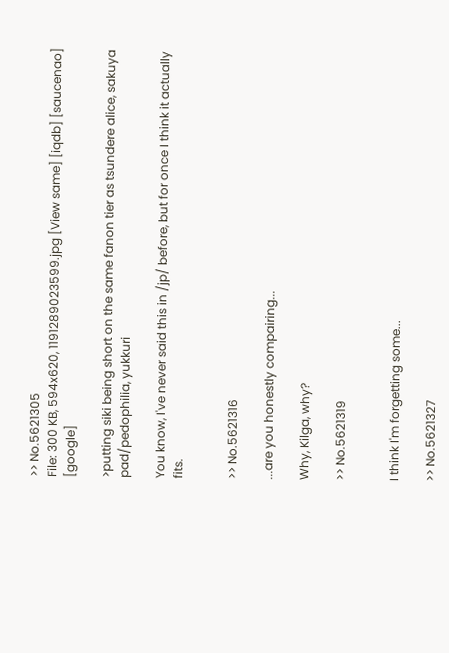>> No.5621305
File: 300 KB, 594x620, 1191289023599.jpg [View same] [iqdb] [saucenao] [google]

>putting siki being short on the same fanon tier as tsundere alice, sakuya pad/pedophilia, yukkuri

You know, I've never said this in /jp/ before, but for once I think it actually fits.


>> No.5621316

...are you honestly compairing...

Why, Kilga, why?

>> No.5621319


I think I'm forgetting some...

>> No.5621327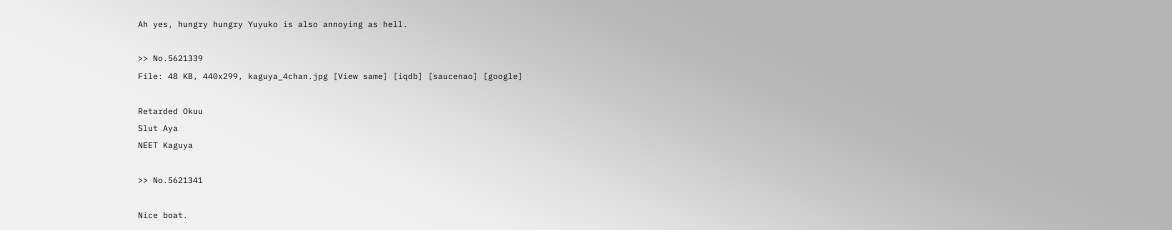Ah yes, hungry hungry Yuyuko is also annoying as hell.

>> No.5621339
File: 48 KB, 440x299, kaguya_4chan.jpg [View same] [iqdb] [saucenao] [google]

Retarded Okuu
Slut Aya
NEET Kaguya

>> No.5621341

Nice boat.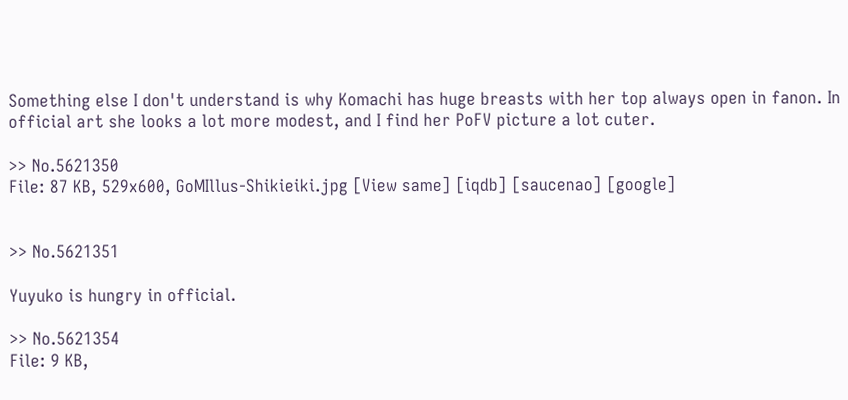Something else I don't understand is why Komachi has huge breasts with her top always open in fanon. In official art she looks a lot more modest, and I find her PoFV picture a lot cuter.

>> No.5621350
File: 87 KB, 529x600, GoMIllus-Shikieiki.jpg [View same] [iqdb] [saucenao] [google]


>> No.5621351

Yuyuko is hungry in official.

>> No.5621354
File: 9 KB,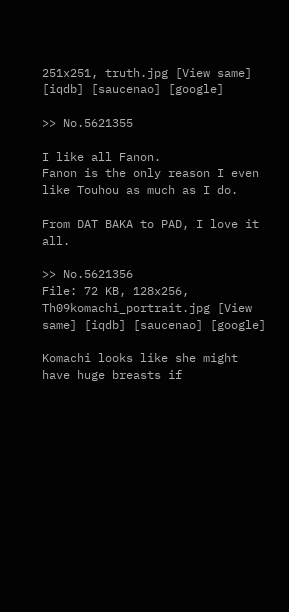251x251, truth.jpg [View same] [iqdb] [saucenao] [google]

>> No.5621355

I like all Fanon.
Fanon is the only reason I even like Touhou as much as I do.

From DAT BAKA to PAD, I love it all.

>> No.5621356
File: 72 KB, 128x256, Th09komachi_portrait.jpg [View same] [iqdb] [saucenao] [google]

Komachi looks like she might have huge breasts if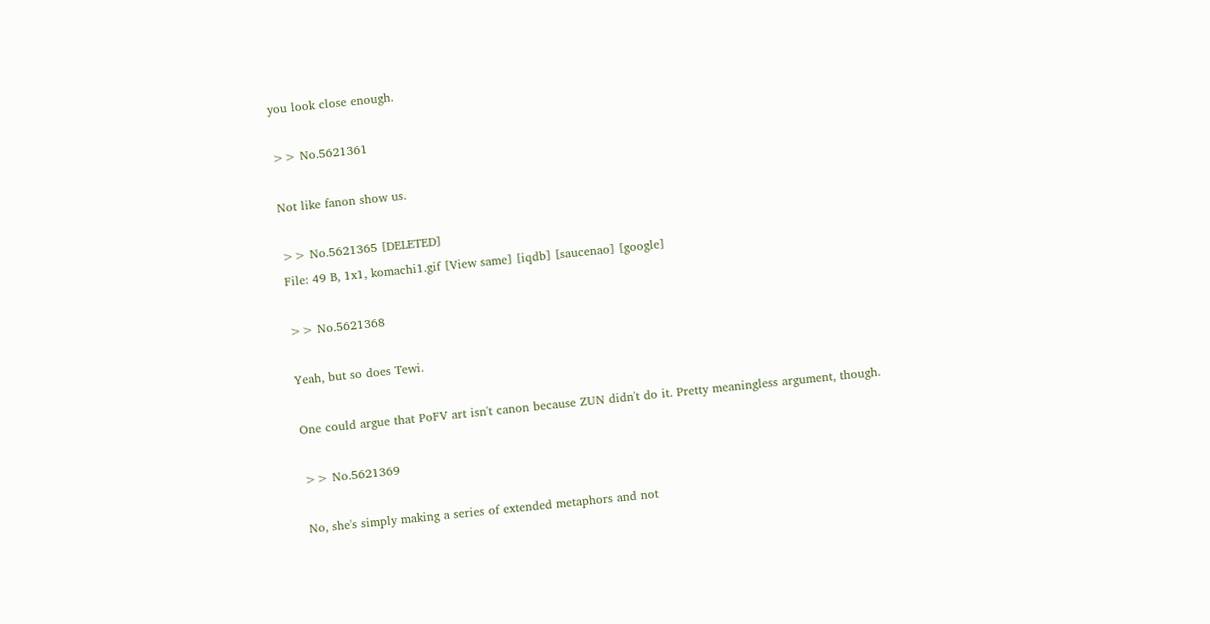you look close enough.

>> No.5621361

Not like fanon show us.

>> No.5621365 [DELETED]
File: 49 B, 1x1, komachi1.gif [View same] [iqdb] [saucenao] [google]

>> No.5621368

Yeah, but so does Tewi.

One could argue that PoFV art isn't canon because ZUN didn't do it. Pretty meaningless argument, though.

>> No.5621369

No, she's simply making a series of extended metaphors and not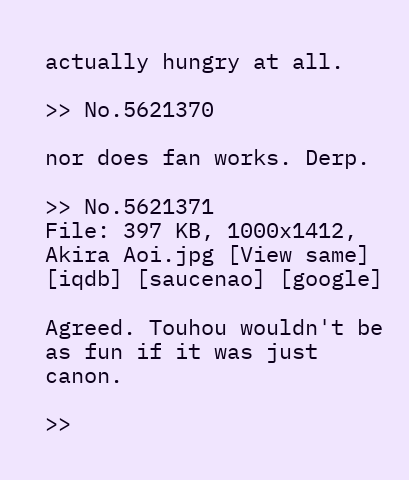actually hungry at all.

>> No.5621370

nor does fan works. Derp.

>> No.5621371
File: 397 KB, 1000x1412, Akira Aoi.jpg [View same] [iqdb] [saucenao] [google]

Agreed. Touhou wouldn't be as fun if it was just canon.

>>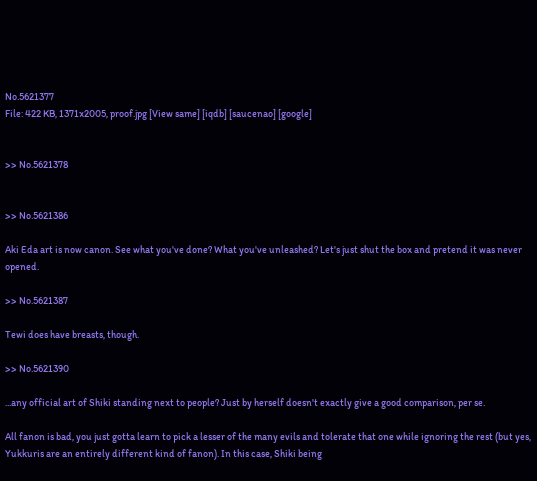No.5621377
File: 422 KB, 1371x2005, proof.jpg [View same] [iqdb] [saucenao] [google]


>> No.5621378


>> No.5621386

Aki Eda art is now canon. See what you've done? What you've unleashed? Let's just shut the box and pretend it was never opened.

>> No.5621387

Tewi does have breasts, though.

>> No.5621390

...any official art of Shiki standing next to people? Just by herself doesn't exactly give a good comparison, per se.

All fanon is bad, you just gotta learn to pick a lesser of the many evils and tolerate that one while ignoring the rest (but yes, Yukkuris are an entirely different kind of fanon). In this case, Shiki being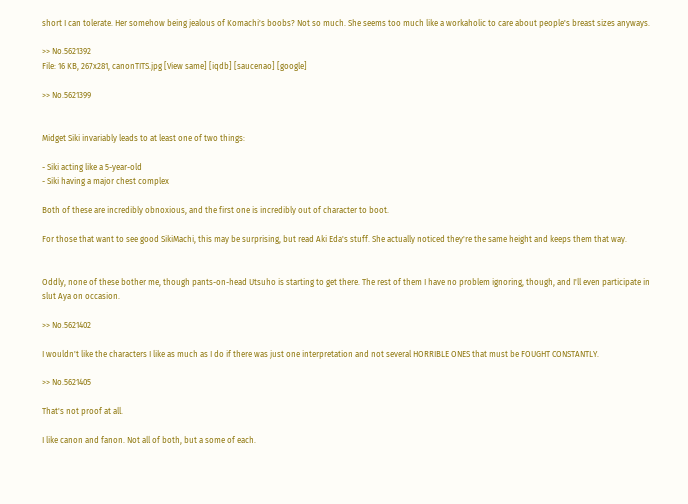short I can tolerate. Her somehow being jealous of Komachi's boobs? Not so much. She seems too much like a workaholic to care about people's breast sizes anyways.

>> No.5621392
File: 16 KB, 267x281, canonTITS.jpg [View same] [iqdb] [saucenao] [google]

>> No.5621399


Midget Siki invariably leads to at least one of two things:

- Siki acting like a 5-year-old
- Siki having a major chest complex

Both of these are incredibly obnoxious, and the first one is incredibly out of character to boot.

For those that want to see good SikiMachi, this may be surprising, but read Aki Eda's stuff. She actually noticed they're the same height and keeps them that way.


Oddly, none of these bother me, though pants-on-head Utsuho is starting to get there. The rest of them I have no problem ignoring, though, and I'll even participate in slut Aya on occasion.

>> No.5621402

I wouldn't like the characters I like as much as I do if there was just one interpretation and not several HORRIBLE ONES that must be FOUGHT CONSTANTLY.

>> No.5621405

That's not proof at all.

I like canon and fanon. Not all of both, but a some of each.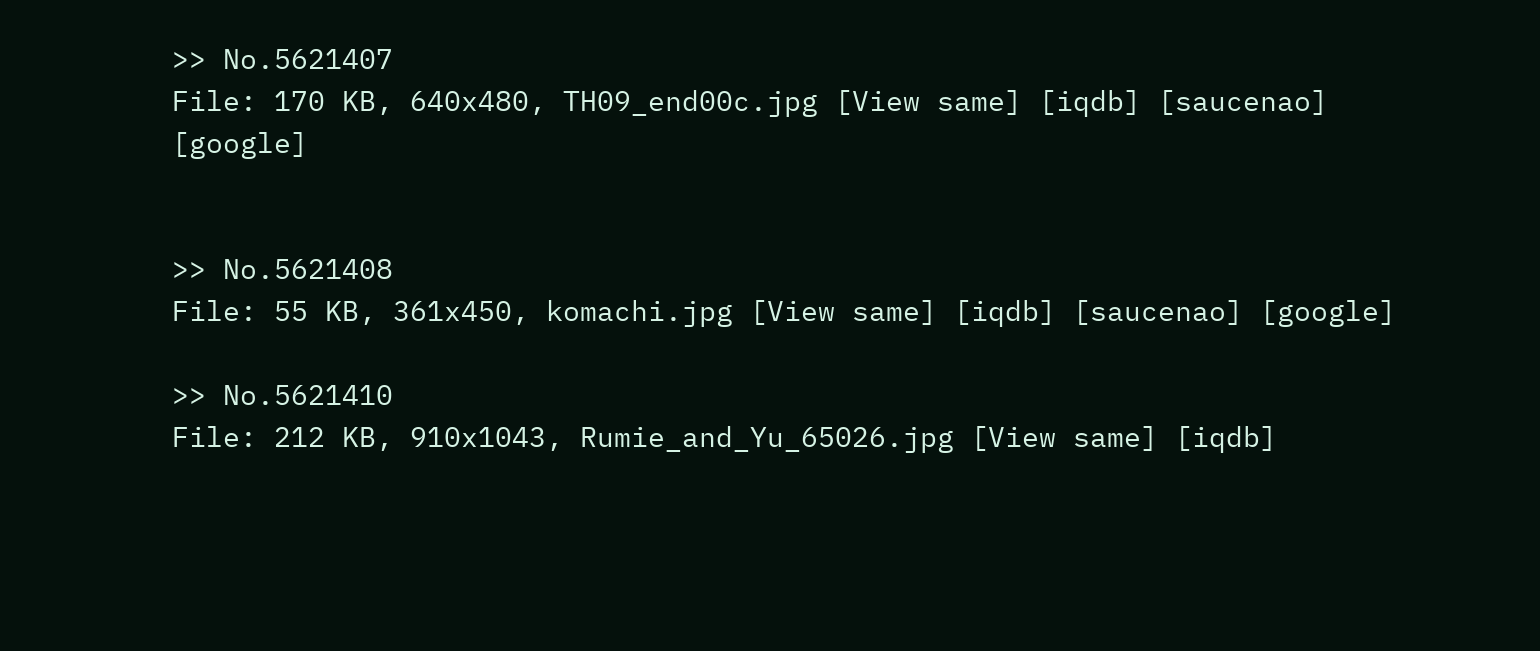>> No.5621407
File: 170 KB, 640x480, TH09_end00c.jpg [View same] [iqdb] [saucenao] [google]


>> No.5621408
File: 55 KB, 361x450, komachi.jpg [View same] [iqdb] [saucenao] [google]

>> No.5621410
File: 212 KB, 910x1043, Rumie_and_Yu_65026.jpg [View same] [iqdb]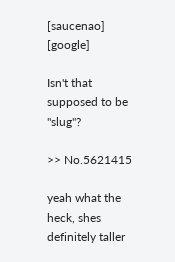[saucenao] [google]

Isn't that supposed to be "slug"?

>> No.5621415

yeah what the heck, shes definitely taller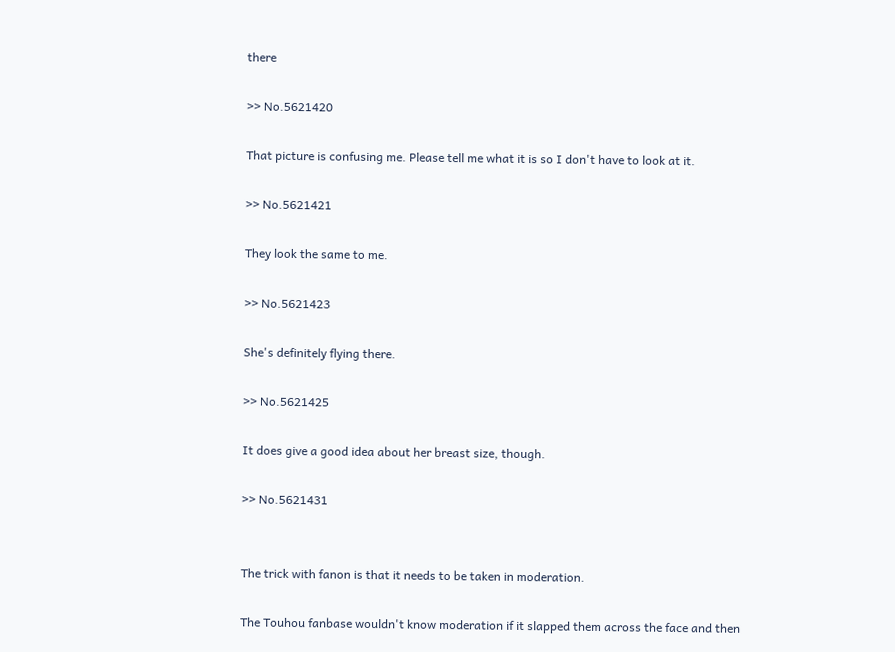there

>> No.5621420

That picture is confusing me. Please tell me what it is so I don't have to look at it.

>> No.5621421

They look the same to me.

>> No.5621423

She's definitely flying there.

>> No.5621425

It does give a good idea about her breast size, though.

>> No.5621431


The trick with fanon is that it needs to be taken in moderation.

The Touhou fanbase wouldn't know moderation if it slapped them across the face and then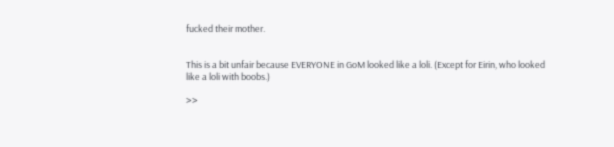fucked their mother.


This is a bit unfair because EVERYONE in GoM looked like a loli. (Except for Eirin, who looked like a loli with boobs.)

>>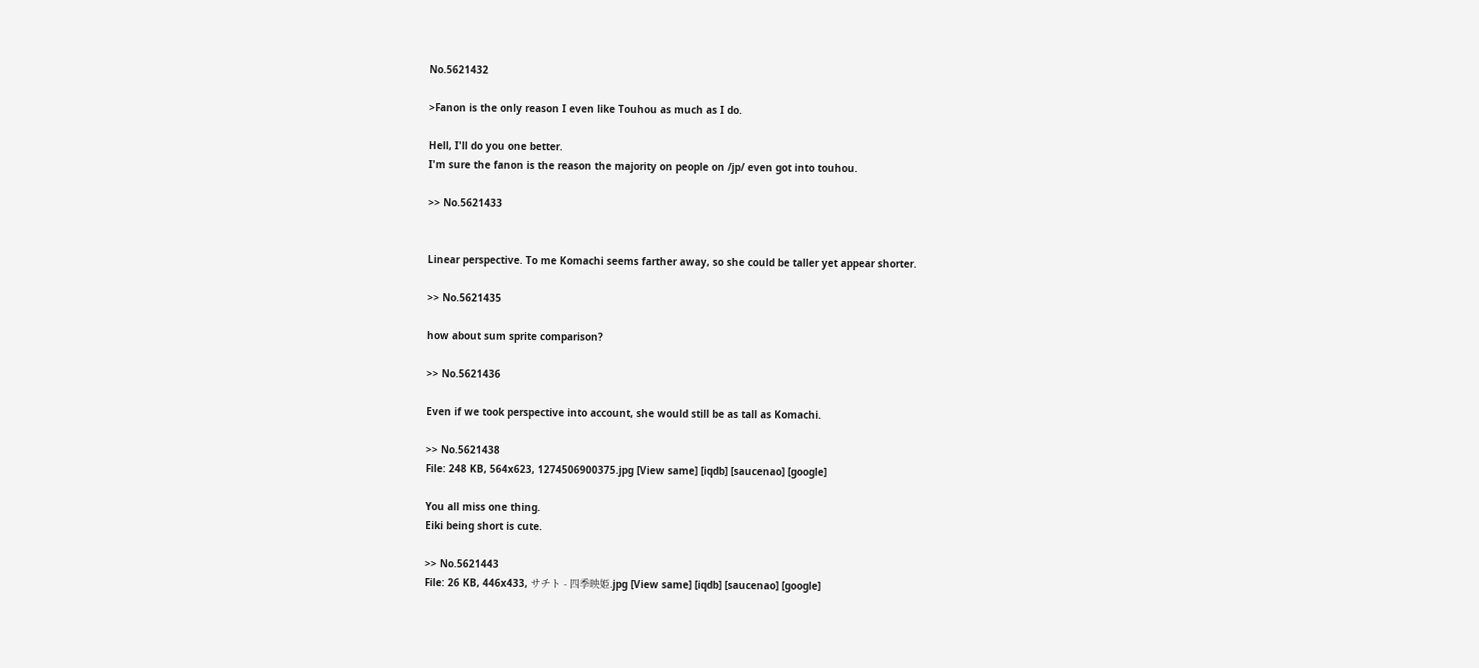No.5621432

>Fanon is the only reason I even like Touhou as much as I do.

Hell, I'll do you one better.
I'm sure the fanon is the reason the majority on people on /jp/ even got into touhou.

>> No.5621433


Linear perspective. To me Komachi seems farther away, so she could be taller yet appear shorter.

>> No.5621435

how about sum sprite comparison?

>> No.5621436

Even if we took perspective into account, she would still be as tall as Komachi.

>> No.5621438
File: 248 KB, 564x623, 1274506900375.jpg [View same] [iqdb] [saucenao] [google]

You all miss one thing.
Eiki being short is cute.

>> No.5621443
File: 26 KB, 446x433, サチト - 四季映姫.jpg [View same] [iqdb] [saucenao] [google]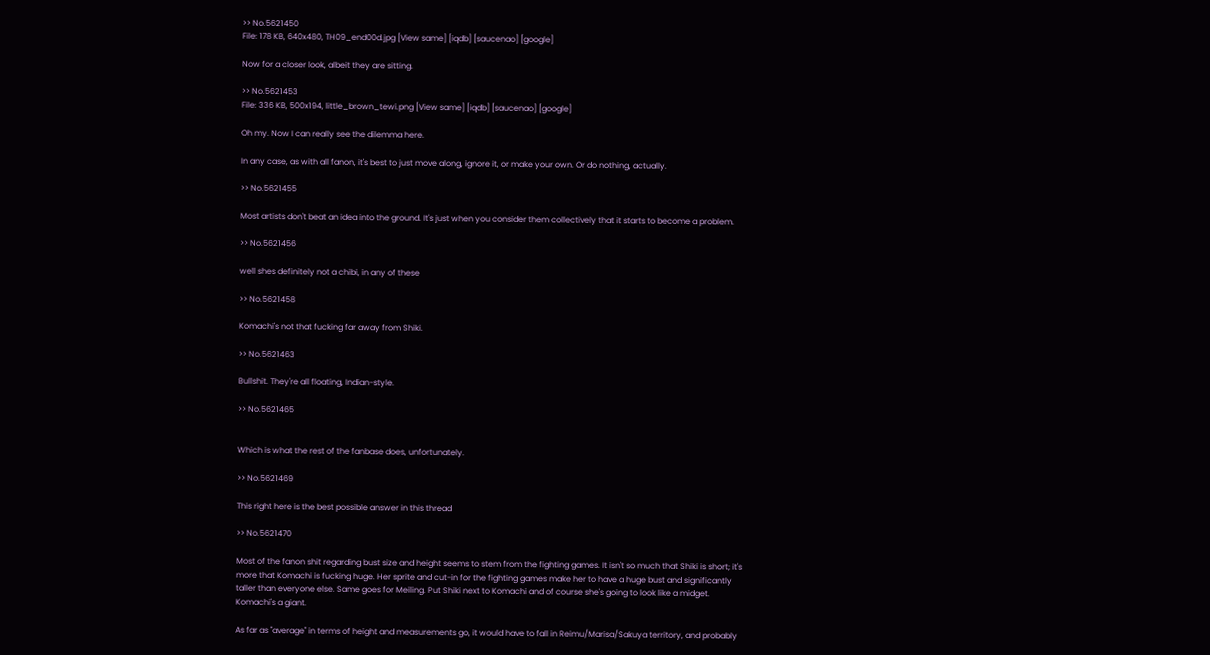>> No.5621450
File: 178 KB, 640x480, TH09_end00d.jpg [View same] [iqdb] [saucenao] [google]

Now for a closer look, albeit they are sitting.

>> No.5621453
File: 336 KB, 500x194, little_brown_tewi.png [View same] [iqdb] [saucenao] [google]

Oh my. Now I can really see the dilemma here.

In any case, as with all fanon, it's best to just move along, ignore it, or make your own. Or do nothing, actually.

>> No.5621455

Most artists don't beat an idea into the ground. It's just when you consider them collectively that it starts to become a problem.

>> No.5621456

well shes definitely not a chibi, in any of these

>> No.5621458

Komachi's not that fucking far away from Shiki.

>> No.5621463

Bullshit. They're all floating, Indian-style.

>> No.5621465


Which is what the rest of the fanbase does, unfortunately.

>> No.5621469

This right here is the best possible answer in this thread

>> No.5621470

Most of the fanon shit regarding bust size and height seems to stem from the fighting games. It isn't so much that Shiki is short; it's more that Komachi is fucking huge. Her sprite and cut-in for the fighting games make her to have a huge bust and significantly taller than everyone else. Same goes for Meiling. Put Shiki next to Komachi and of course she's going to look like a midget. Komachi's a giant.

As far as "average" in terms of height and measurements go, it would have to fall in Reimu/Marisa/Sakuya territory, and probably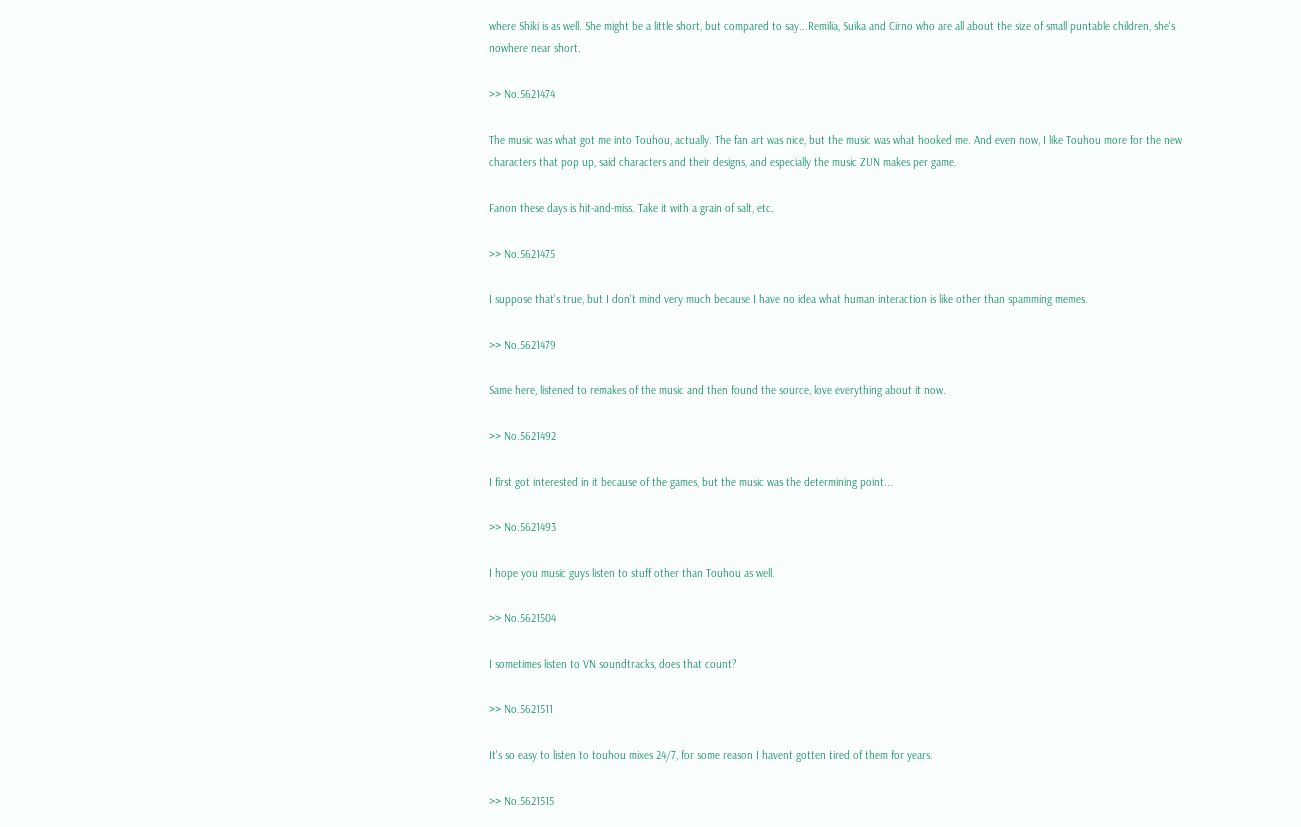where Shiki is as well. She might be a little short, but compared to say...Remilia, Suika and Cirno who are all about the size of small puntable children, she's nowhere near short.

>> No.5621474

The music was what got me into Touhou, actually. The fan art was nice, but the music was what hooked me. And even now, I like Touhou more for the new characters that pop up, said characters and their designs, and especially the music ZUN makes per game.

Fanon these days is hit-and-miss. Take it with a grain of salt, etc.

>> No.5621475

I suppose that's true, but I don't mind very much because I have no idea what human interaction is like other than spamming memes.

>> No.5621479

Same here, listened to remakes of the music and then found the source, love everything about it now.

>> No.5621492

I first got interested in it because of the games, but the music was the determining point...

>> No.5621493

I hope you music guys listen to stuff other than Touhou as well.

>> No.5621504

I sometimes listen to VN soundtracks, does that count?

>> No.5621511

It's so easy to listen to touhou mixes 24/7, for some reason I havent gotten tired of them for years.

>> No.5621515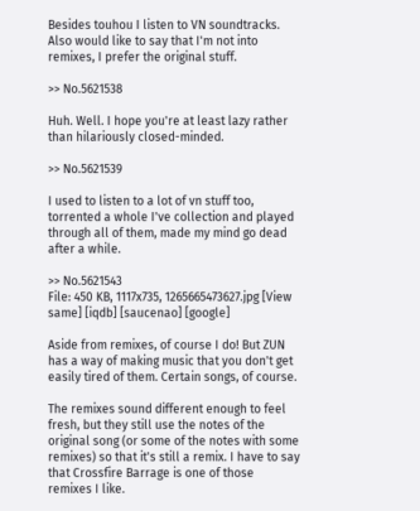Besides touhou I listen to VN soundtracks. Also would like to say that I'm not into remixes, I prefer the original stuff.

>> No.5621538

Huh. Well. I hope you're at least lazy rather than hilariously closed-minded.

>> No.5621539

I used to listen to a lot of vn stuff too, torrented a whole I've collection and played through all of them, made my mind go dead after a while.

>> No.5621543
File: 450 KB, 1117x735, 1265665473627.jpg [View same] [iqdb] [saucenao] [google]

Aside from remixes, of course I do! But ZUN has a way of making music that you don't get easily tired of them. Certain songs, of course.

The remixes sound different enough to feel fresh, but they still use the notes of the original song (or some of the notes with some remixes) so that it's still a remix. I have to say that Crossfire Barrage is one of those remixes I like.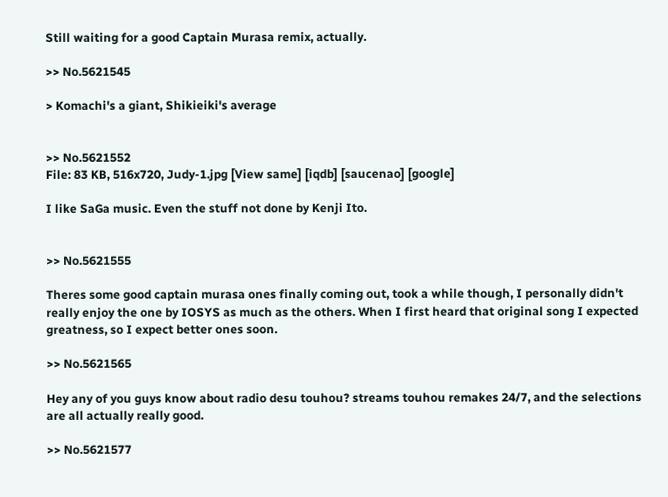Still waiting for a good Captain Murasa remix, actually.

>> No.5621545

> Komachi's a giant, Shikieiki's average


>> No.5621552
File: 83 KB, 516x720, Judy-1.jpg [View same] [iqdb] [saucenao] [google]

I like SaGa music. Even the stuff not done by Kenji Ito.


>> No.5621555

Theres some good captain murasa ones finally coming out, took a while though, I personally didn't really enjoy the one by IOSYS as much as the others. When I first heard that original song I expected greatness, so I expect better ones soon.

>> No.5621565

Hey any of you guys know about radio desu touhou? streams touhou remakes 24/7, and the selections are all actually really good.

>> No.5621577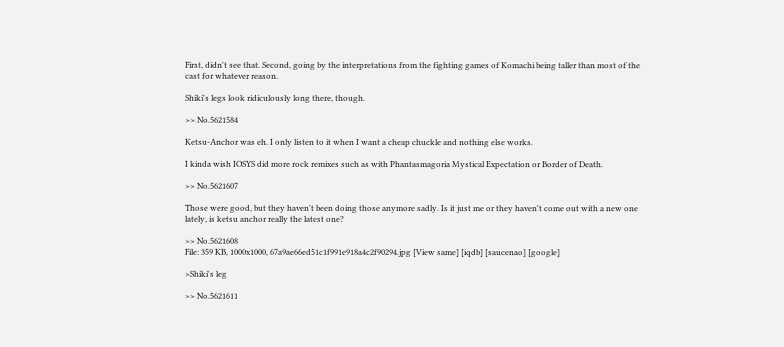First, didn't see that. Second, going by the interpretations from the fighting games of Komachi being taller than most of the cast for whatever reason.

Shiki's legs look ridiculously long there, though.

>> No.5621584

Ketsu-Anchor was eh. I only listen to it when I want a cheap chuckle and nothing else works.

I kinda wish IOSYS did more rock remixes such as with Phantasmagoria Mystical Expectation or Border of Death.

>> No.5621607

Those were good, but they haven't been doing those anymore sadly. Is it just me or they haven't come out with a new one lately, is ketsu anchor really the latest one?

>> No.5621608
File: 359 KB, 1000x1000, 67a9ae66ed51c1f991e918a4c2f90294.jpg [View same] [iqdb] [saucenao] [google]

>Shiki's leg

>> No.5621611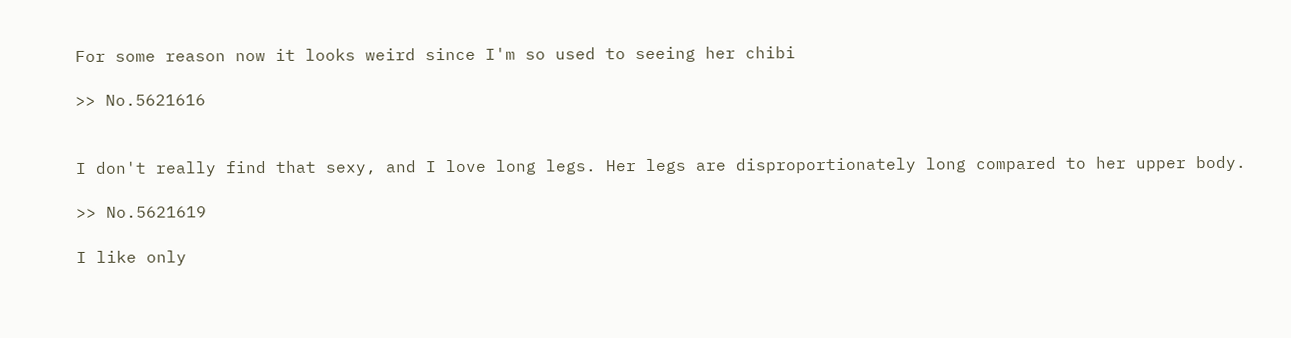For some reason now it looks weird since I'm so used to seeing her chibi

>> No.5621616


I don't really find that sexy, and I love long legs. Her legs are disproportionately long compared to her upper body.

>> No.5621619

I like only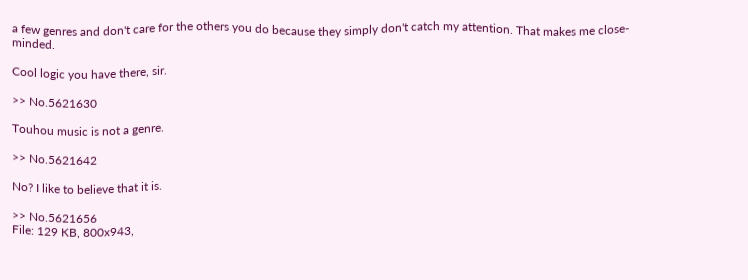a few genres and don't care for the others you do because they simply don't catch my attention. That makes me close-minded.

Cool logic you have there, sir.

>> No.5621630

Touhou music is not a genre.

>> No.5621642

No? I like to believe that it is.

>> No.5621656
File: 129 KB, 800x943,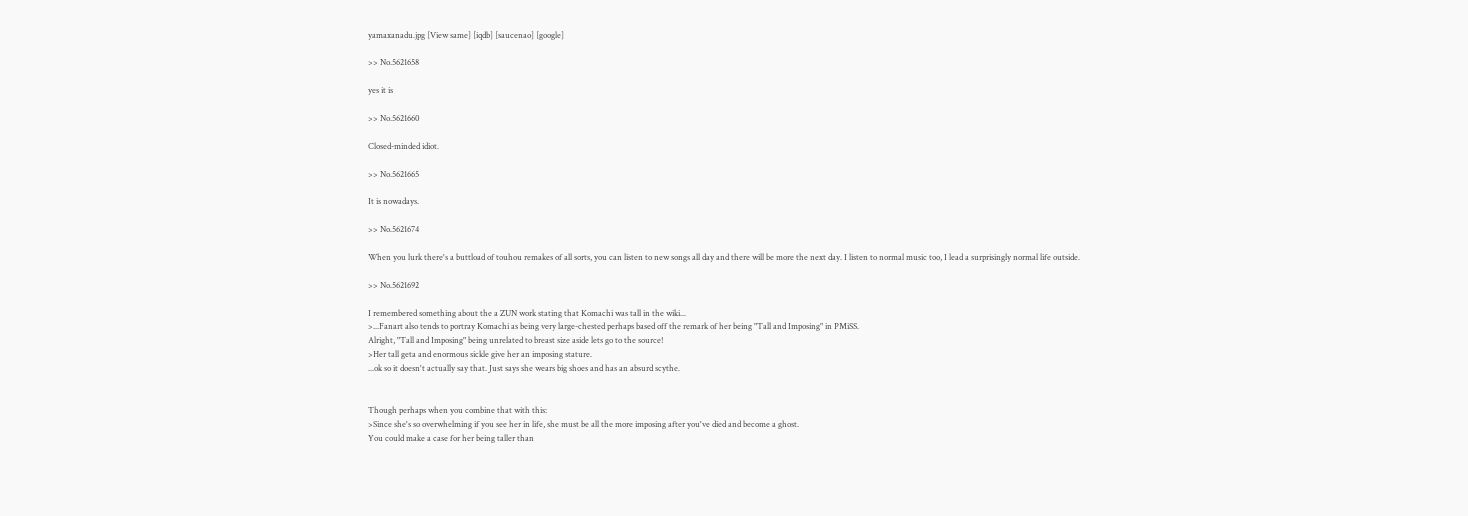yamaxanadu.jpg [View same] [iqdb] [saucenao] [google]

>> No.5621658

yes it is

>> No.5621660

Closed-minded idiot.

>> No.5621665

It is nowadays.

>> No.5621674

When you lurk there's a buttload of touhou remakes of all sorts, you can listen to new songs all day and there will be more the next day. I listen to normal music too, I lead a surprisingly normal life outside.

>> No.5621692

I remembered something about the a ZUN work stating that Komachi was tall in the wiki...
>...Fanart also tends to portray Komachi as being very large-chested perhaps based off the remark of her being "Tall and Imposing" in PMiSS.
Alright, "Tall and Imposing" being unrelated to breast size aside lets go to the source!
>Her tall geta and enormous sickle give her an imposing stature.
...ok so it doesn't actually say that. Just says she wears big shoes and has an absurd scythe.


Though perhaps when you combine that with this:
>Since she's so overwhelming if you see her in life, she must be all the more imposing after you've died and become a ghost.
You could make a case for her being taller than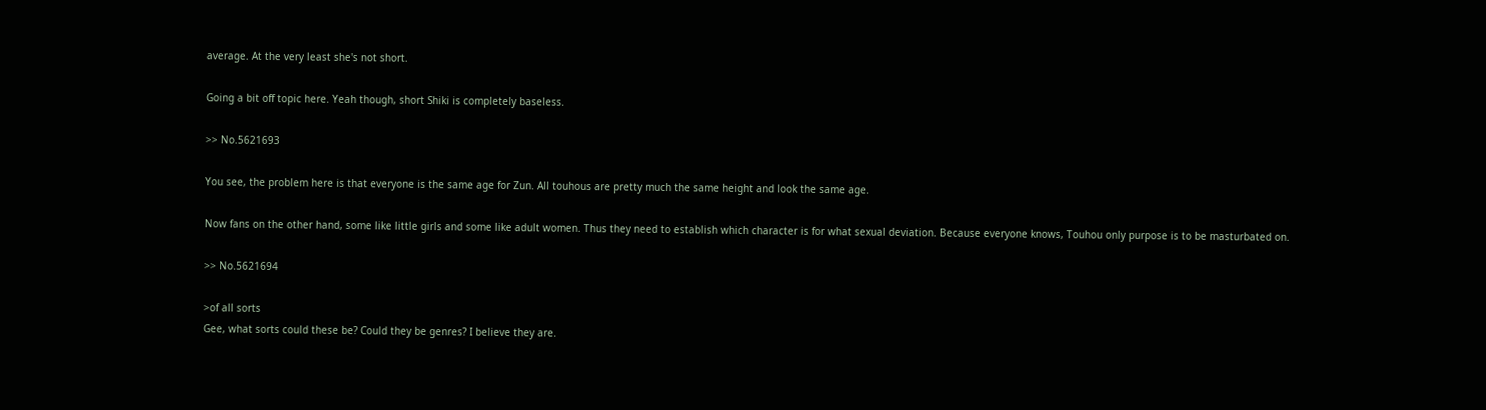average. At the very least she's not short.

Going a bit off topic here. Yeah though, short Shiki is completely baseless.

>> No.5621693

You see, the problem here is that everyone is the same age for Zun. All touhous are pretty much the same height and look the same age.

Now fans on the other hand, some like little girls and some like adult women. Thus they need to establish which character is for what sexual deviation. Because everyone knows, Touhou only purpose is to be masturbated on.

>> No.5621694

>of all sorts
Gee, what sorts could these be? Could they be genres? I believe they are.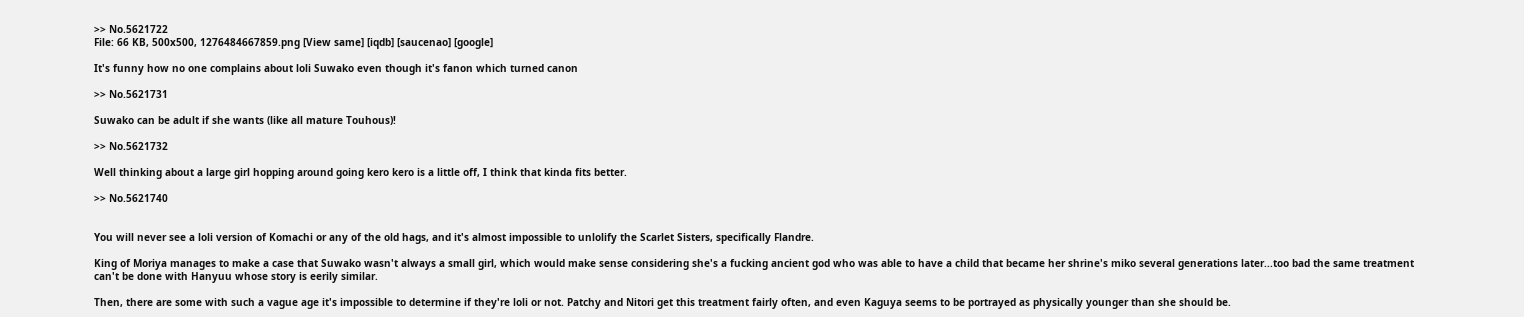>> No.5621722
File: 66 KB, 500x500, 1276484667859.png [View same] [iqdb] [saucenao] [google]

It's funny how no one complains about loli Suwako even though it's fanon which turned canon

>> No.5621731

Suwako can be adult if she wants (like all mature Touhous)!

>> No.5621732

Well thinking about a large girl hopping around going kero kero is a little off, I think that kinda fits better.

>> No.5621740


You will never see a loli version of Komachi or any of the old hags, and it's almost impossible to unlolify the Scarlet Sisters, specifically Flandre.

King of Moriya manages to make a case that Suwako wasn't always a small girl, which would make sense considering she's a fucking ancient god who was able to have a child that became her shrine's miko several generations later...too bad the same treatment can't be done with Hanyuu whose story is eerily similar.

Then, there are some with such a vague age it's impossible to determine if they're loli or not. Patchy and Nitori get this treatment fairly often, and even Kaguya seems to be portrayed as physically younger than she should be.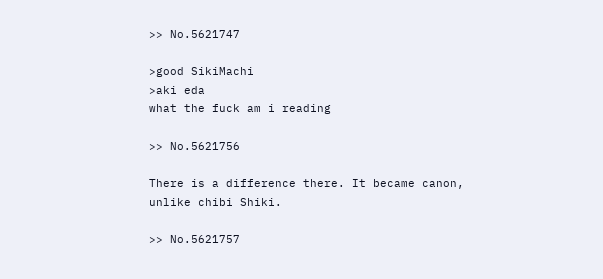>> No.5621747

>good SikiMachi
>aki eda
what the fuck am i reading

>> No.5621756

There is a difference there. It became canon, unlike chibi Shiki.

>> No.5621757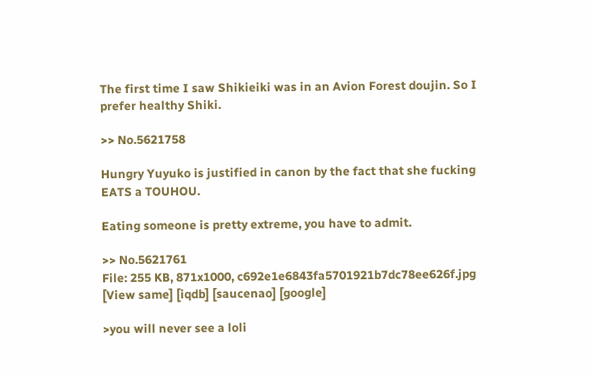The first time I saw Shikieiki was in an Avion Forest doujin. So I prefer healthy Shiki.

>> No.5621758

Hungry Yuyuko is justified in canon by the fact that she fucking EATS a TOUHOU.

Eating someone is pretty extreme, you have to admit.

>> No.5621761
File: 255 KB, 871x1000, c692e1e6843fa5701921b7dc78ee626f.jpg [View same] [iqdb] [saucenao] [google]

>you will never see a loli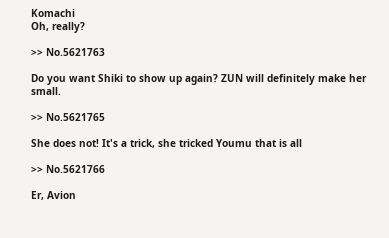Komachi
Oh, really?

>> No.5621763

Do you want Shiki to show up again? ZUN will definitely make her small.

>> No.5621765

She does not! It's a trick, she tricked Youmu that is all

>> No.5621766

Er, Avion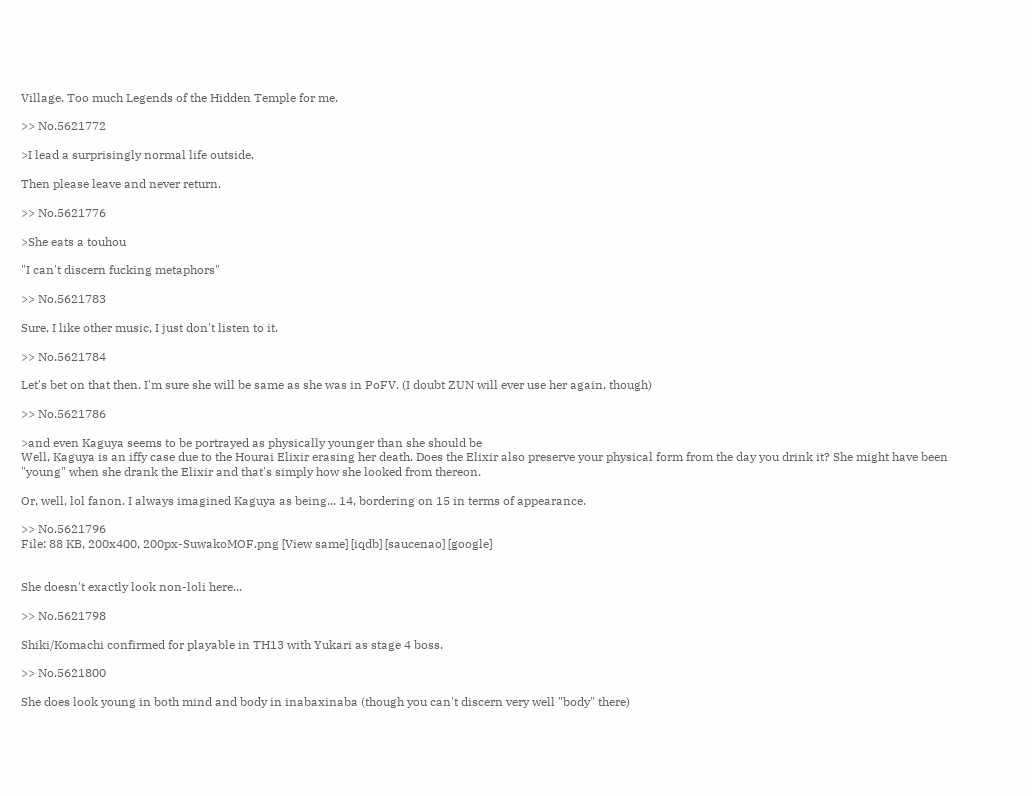Village. Too much Legends of the Hidden Temple for me.

>> No.5621772

>I lead a surprisingly normal life outside.

Then please leave and never return.

>> No.5621776

>She eats a touhou

"I can't discern fucking metaphors"

>> No.5621783

Sure, I like other music, I just don't listen to it.

>> No.5621784

Let's bet on that then. I'm sure she will be same as she was in PoFV. (I doubt ZUN will ever use her again, though)

>> No.5621786

>and even Kaguya seems to be portrayed as physically younger than she should be
Well, Kaguya is an iffy case due to the Hourai Elixir erasing her death. Does the Elixir also preserve your physical form from the day you drink it? She might have been "young" when she drank the Elixir and that's simply how she looked from thereon.

Or, well, lol fanon. I always imagined Kaguya as being... 14, bordering on 15 in terms of appearance.

>> No.5621796
File: 88 KB, 200x400, 200px-SuwakoMOF.png [View same] [iqdb] [saucenao] [google]


She doesn't exactly look non-loli here...

>> No.5621798

Shiki/Komachi confirmed for playable in TH13 with Yukari as stage 4 boss.

>> No.5621800

She does look young in both mind and body in inabaxinaba (though you can't discern very well "body" there)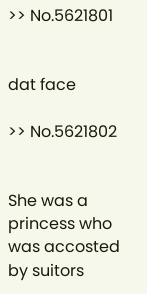>> No.5621801


dat face

>> No.5621802


She was a princess who was accosted by suitors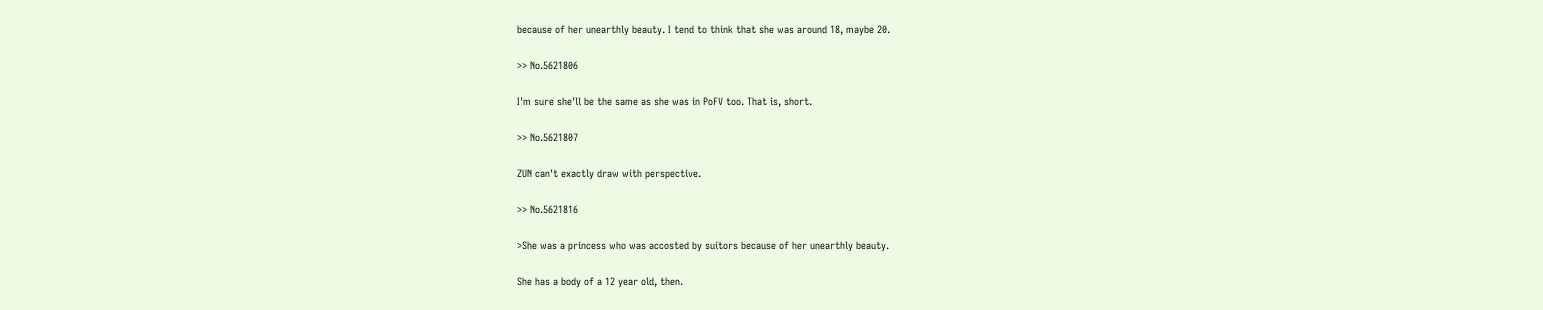because of her unearthly beauty. I tend to think that she was around 18, maybe 20.

>> No.5621806

I'm sure she'll be the same as she was in PoFV too. That is, short.

>> No.5621807

ZUN can't exactly draw with perspective.

>> No.5621816

>She was a princess who was accosted by suitors because of her unearthly beauty.

She has a body of a 12 year old, then.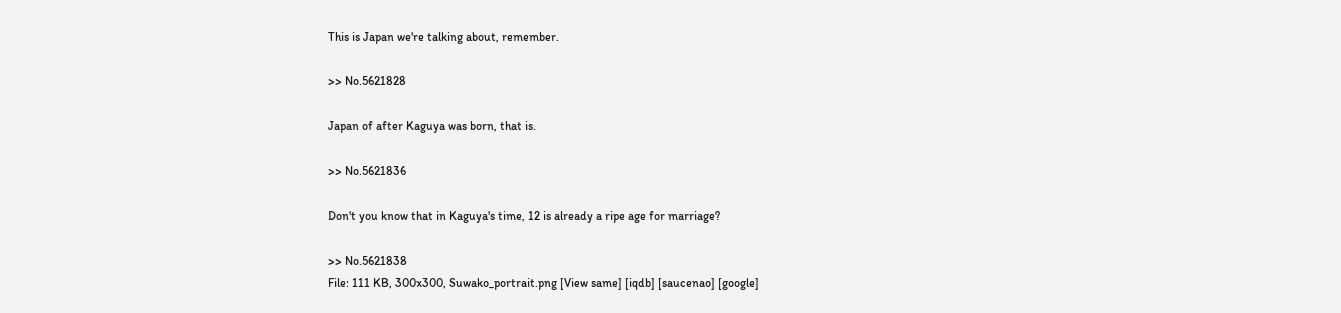This is Japan we're talking about, remember.

>> No.5621828

Japan of after Kaguya was born, that is.

>> No.5621836

Don't you know that in Kaguya's time, 12 is already a ripe age for marriage?

>> No.5621838
File: 111 KB, 300x300, Suwako_portrait.png [View same] [iqdb] [saucenao] [google]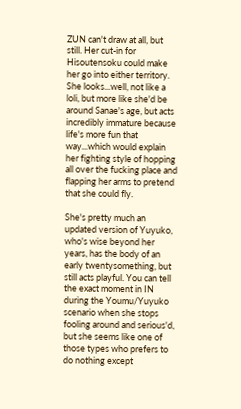ZUN can't draw at all, but still. Her cut-in for Hisoutensoku could make her go into either territory. She looks...well, not like a loli, but more like she'd be around Sanae's age, but acts incredibly immature because life's more fun that way...which would explain her fighting style of hopping all over the fucking place and flapping her arms to pretend that she could fly.

She's pretty much an updated version of Yuyuko, who's wise beyond her years, has the body of an early twentysomething, but still acts playful. You can tell the exact moment in IN during the Youmu/Yuyuko scenario when she stops fooling around and serious'd, but she seems like one of those types who prefers to do nothing except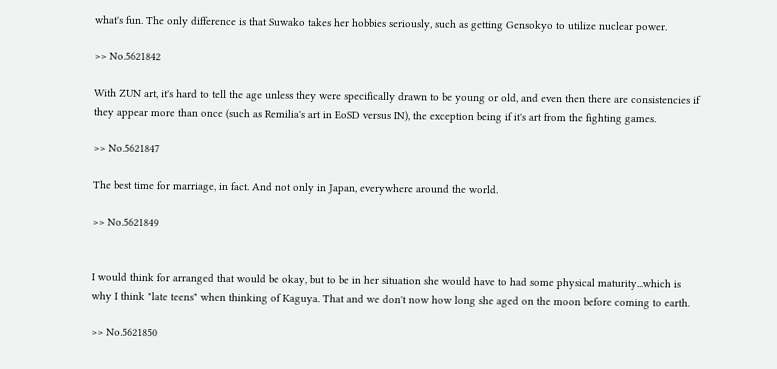what's fun. The only difference is that Suwako takes her hobbies seriously, such as getting Gensokyo to utilize nuclear power.

>> No.5621842

With ZUN art, it's hard to tell the age unless they were specifically drawn to be young or old, and even then there are consistencies if they appear more than once (such as Remilia's art in EoSD versus IN), the exception being if it's art from the fighting games.

>> No.5621847

The best time for marriage, in fact. And not only in Japan, everywhere around the world.

>> No.5621849


I would think for arranged that would be okay, but to be in her situation she would have to had some physical maturity...which is why I think "late teens" when thinking of Kaguya. That and we don't now how long she aged on the moon before coming to earth.

>> No.5621850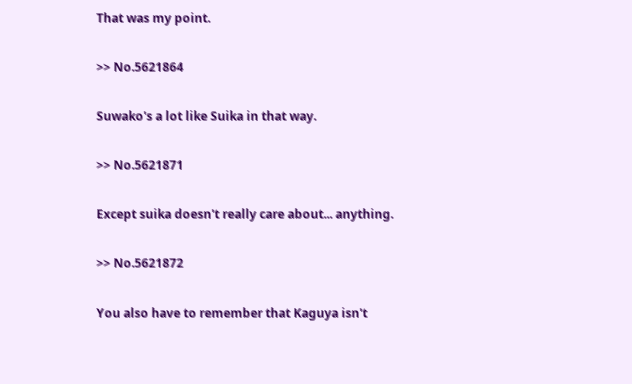That was my point.

>> No.5621864

Suwako's a lot like Suika in that way.

>> No.5621871

Except suika doesn't really care about... anything.

>> No.5621872

You also have to remember that Kaguya isn't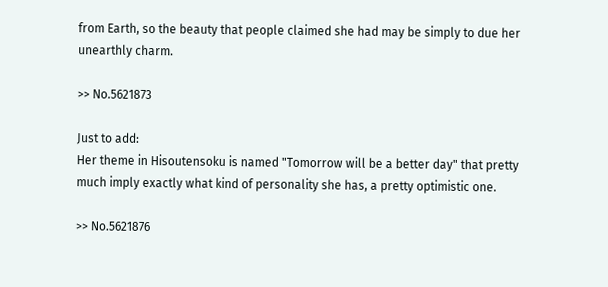from Earth, so the beauty that people claimed she had may be simply to due her unearthly charm.

>> No.5621873

Just to add:
Her theme in Hisoutensoku is named "Tomorrow will be a better day" that pretty much imply exactly what kind of personality she has, a pretty optimistic one.

>> No.5621876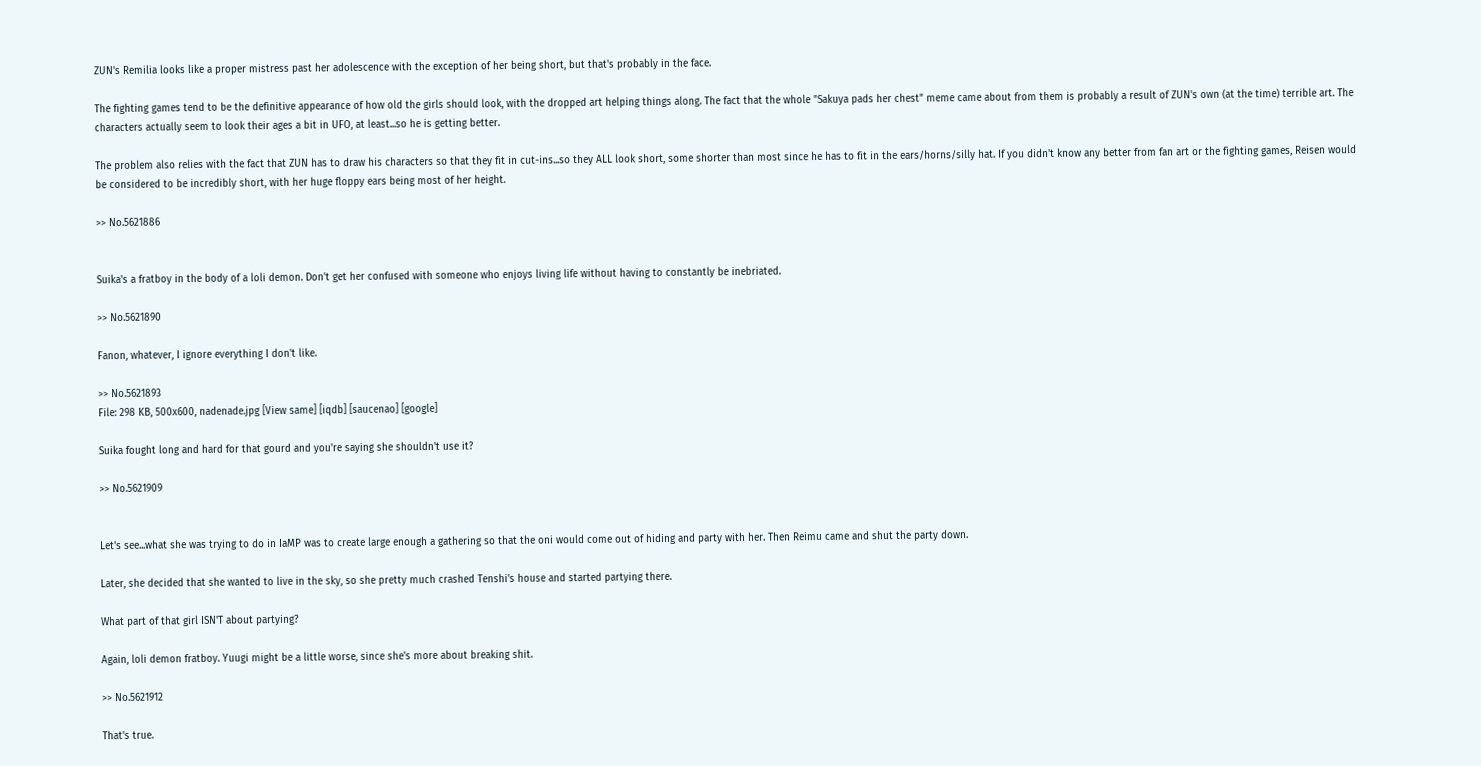ZUN's Remilia looks like a proper mistress past her adolescence with the exception of her being short, but that's probably in the face.

The fighting games tend to be the definitive appearance of how old the girls should look, with the dropped art helping things along. The fact that the whole "Sakuya pads her chest" meme came about from them is probably a result of ZUN's own (at the time) terrible art. The characters actually seem to look their ages a bit in UFO, at least...so he is getting better.

The problem also relies with the fact that ZUN has to draw his characters so that they fit in cut-ins...so they ALL look short, some shorter than most since he has to fit in the ears/horns/silly hat. If you didn't know any better from fan art or the fighting games, Reisen would be considered to be incredibly short, with her huge floppy ears being most of her height.

>> No.5621886


Suika's a fratboy in the body of a loli demon. Don't get her confused with someone who enjoys living life without having to constantly be inebriated.

>> No.5621890

Fanon, whatever, I ignore everything I don't like.

>> No.5621893
File: 298 KB, 500x600, nadenade.jpg [View same] [iqdb] [saucenao] [google]

Suika fought long and hard for that gourd and you're saying she shouldn't use it?

>> No.5621909


Let's see...what she was trying to do in IaMP was to create large enough a gathering so that the oni would come out of hiding and party with her. Then Reimu came and shut the party down.

Later, she decided that she wanted to live in the sky, so she pretty much crashed Tenshi's house and started partying there.

What part of that girl ISN'T about partying?

Again, loli demon fratboy. Yuugi might be a little worse, since she's more about breaking shit.

>> No.5621912

That's true.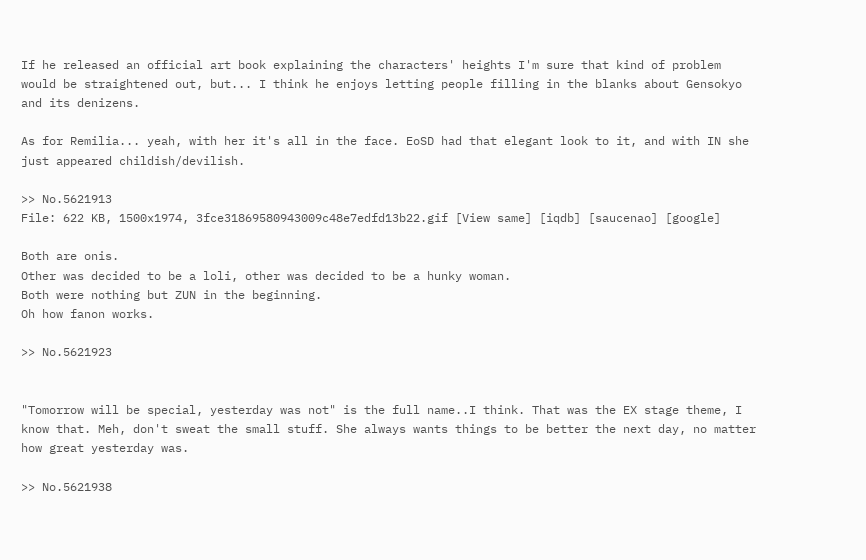If he released an official art book explaining the characters' heights I'm sure that kind of problem would be straightened out, but... I think he enjoys letting people filling in the blanks about Gensokyo and its denizens.

As for Remilia... yeah, with her it's all in the face. EoSD had that elegant look to it, and with IN she just appeared childish/devilish.

>> No.5621913
File: 622 KB, 1500x1974, 3fce31869580943009c48e7edfd13b22.gif [View same] [iqdb] [saucenao] [google]

Both are onis.
Other was decided to be a loli, other was decided to be a hunky woman.
Both were nothing but ZUN in the beginning.
Oh how fanon works.

>> No.5621923


"Tomorrow will be special, yesterday was not" is the full name..I think. That was the EX stage theme, I know that. Meh, don't sweat the small stuff. She always wants things to be better the next day, no matter how great yesterday was.

>> No.5621938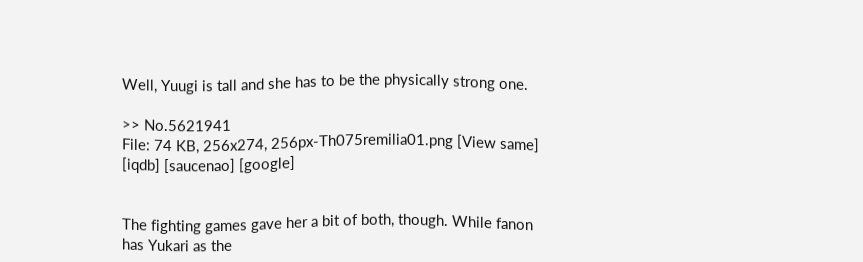Well, Yuugi is tall and she has to be the physically strong one.

>> No.5621941
File: 74 KB, 256x274, 256px-Th075remilia01.png [View same] [iqdb] [saucenao] [google]


The fighting games gave her a bit of both, though. While fanon has Yukari as the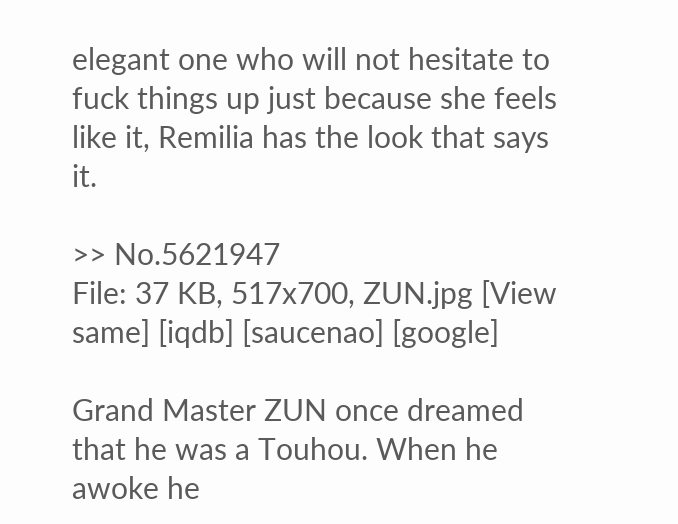elegant one who will not hesitate to fuck things up just because she feels like it, Remilia has the look that says it.

>> No.5621947
File: 37 KB, 517x700, ZUN.jpg [View same] [iqdb] [saucenao] [google]

Grand Master ZUN once dreamed that he was a Touhou. When he awoke he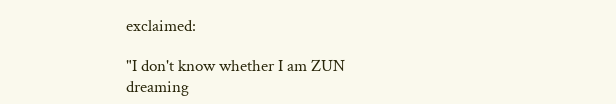exclaimed:

"I don't know whether I am ZUN dreaming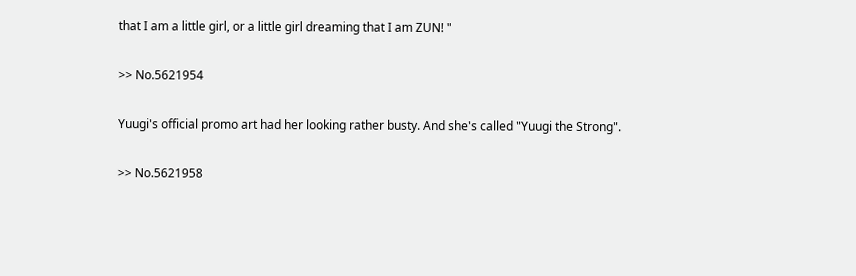that I am a little girl, or a little girl dreaming that I am ZUN! "

>> No.5621954

Yuugi's official promo art had her looking rather busty. And she's called "Yuugi the Strong".

>> No.5621958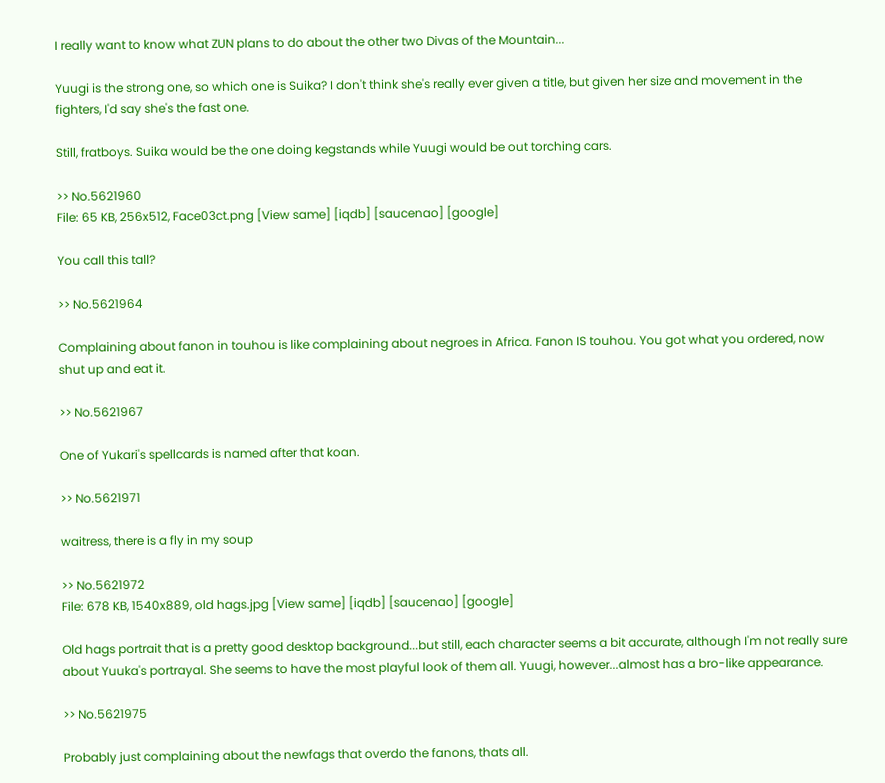I really want to know what ZUN plans to do about the other two Divas of the Mountain...

Yuugi is the strong one, so which one is Suika? I don't think she's really ever given a title, but given her size and movement in the fighters, I'd say she's the fast one.

Still, fratboys. Suika would be the one doing kegstands while Yuugi would be out torching cars.

>> No.5621960
File: 65 KB, 256x512, Face03ct.png [View same] [iqdb] [saucenao] [google]

You call this tall?

>> No.5621964

Complaining about fanon in touhou is like complaining about negroes in Africa. Fanon IS touhou. You got what you ordered, now shut up and eat it.

>> No.5621967

One of Yukari's spellcards is named after that koan.

>> No.5621971

waitress, there is a fly in my soup

>> No.5621972
File: 678 KB, 1540x889, old hags.jpg [View same] [iqdb] [saucenao] [google]

Old hags portrait that is a pretty good desktop background...but still, each character seems a bit accurate, although I'm not really sure about Yuuka's portrayal. She seems to have the most playful look of them all. Yuugi, however...almost has a bro-like appearance.

>> No.5621975

Probably just complaining about the newfags that overdo the fanons, thats all.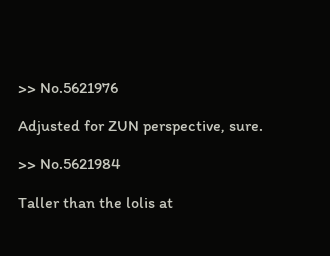>> No.5621976

Adjusted for ZUN perspective, sure.

>> No.5621984

Taller than the lolis at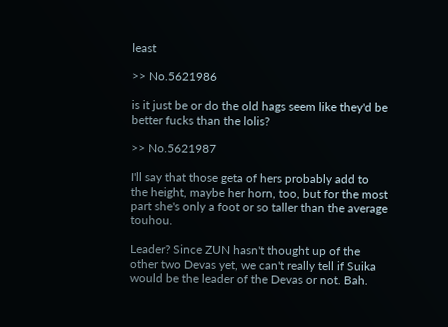least

>> No.5621986

is it just be or do the old hags seem like they'd be better fucks than the lolis?

>> No.5621987

I'll say that those geta of hers probably add to the height, maybe her horn, too, but for the most part she's only a foot or so taller than the average touhou.

Leader? Since ZUN hasn't thought up of the other two Devas yet, we can't really tell if Suika would be the leader of the Devas or not. Bah.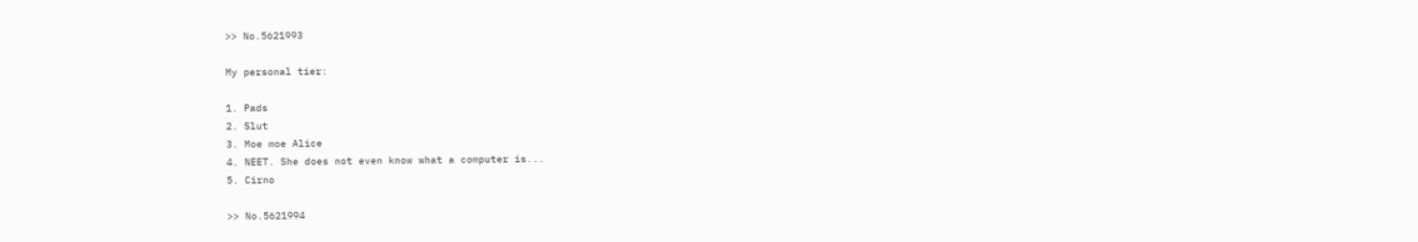>> No.5621993

My personal tier:

1. Pads
2. Slut
3. Moe moe Alice
4. NEET. She does not even know what a computer is...
5. Cirno

>> No.5621994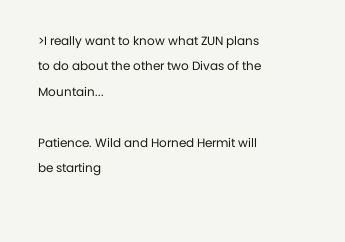>I really want to know what ZUN plans to do about the other two Divas of the Mountain...

Patience. Wild and Horned Hermit will be starting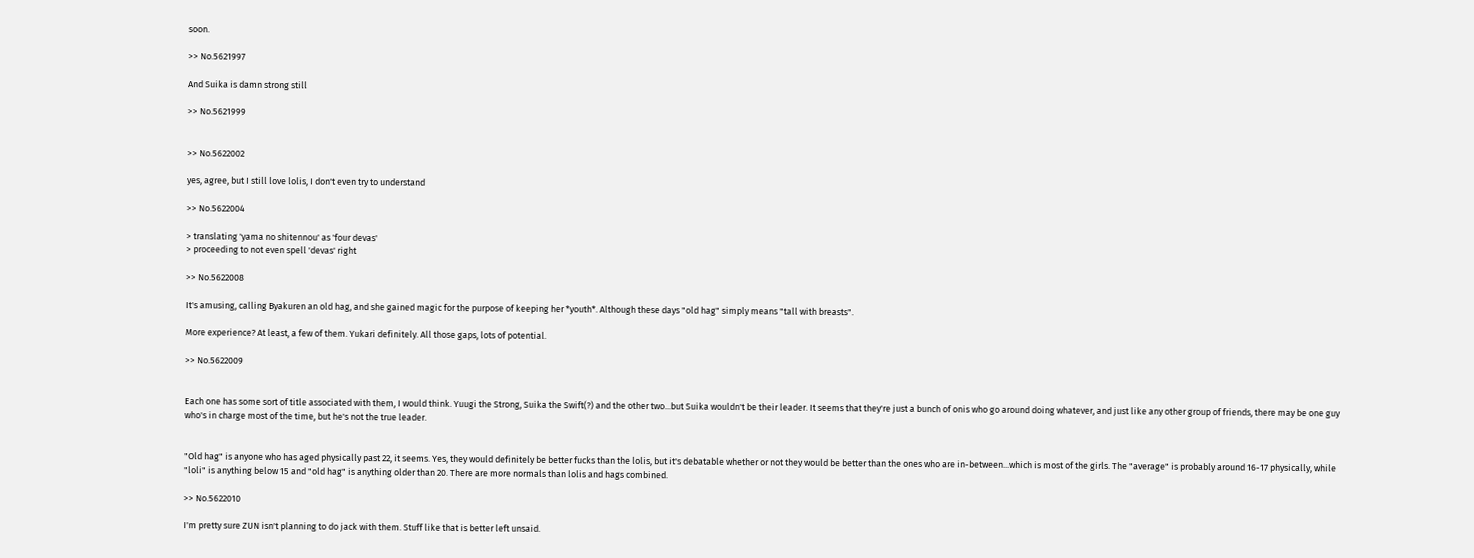soon.

>> No.5621997

And Suika is damn strong still

>> No.5621999


>> No.5622002

yes, agree, but I still love lolis, I don't even try to understand

>> No.5622004

> translating 'yama no shitennou' as 'four devas'
> proceeding to not even spell 'devas' right

>> No.5622008

It's amusing, calling Byakuren an old hag, and she gained magic for the purpose of keeping her *youth*. Although these days "old hag" simply means "tall with breasts".

More experience? At least, a few of them. Yukari definitely. All those gaps, lots of potential.

>> No.5622009


Each one has some sort of title associated with them, I would think. Yuugi the Strong, Suika the Swift(?) and the other two...but Suika wouldn't be their leader. It seems that they're just a bunch of onis who go around doing whatever, and just like any other group of friends, there may be one guy who's in charge most of the time, but he's not the true leader.


"Old hag" is anyone who has aged physically past 22, it seems. Yes, they would definitely be better fucks than the lolis, but it's debatable whether or not they would be better than the ones who are in-between...which is most of the girls. The "average" is probably around 16-17 physically, while "loli" is anything below 15 and "old hag" is anything older than 20. There are more normals than lolis and hags combined.

>> No.5622010

I'm pretty sure ZUN isn't planning to do jack with them. Stuff like that is better left unsaid.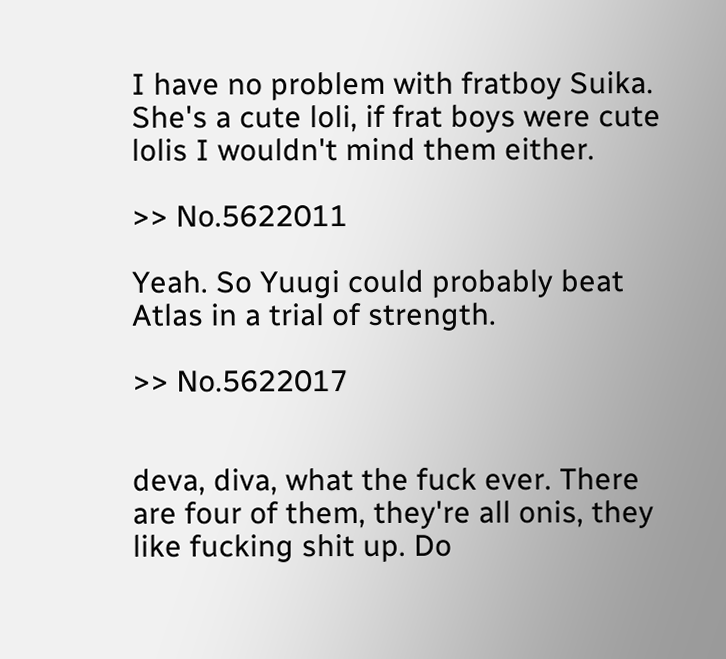I have no problem with fratboy Suika. She's a cute loli, if frat boys were cute lolis I wouldn't mind them either.

>> No.5622011

Yeah. So Yuugi could probably beat Atlas in a trial of strength.

>> No.5622017


deva, diva, what the fuck ever. There are four of them, they're all onis, they like fucking shit up. Do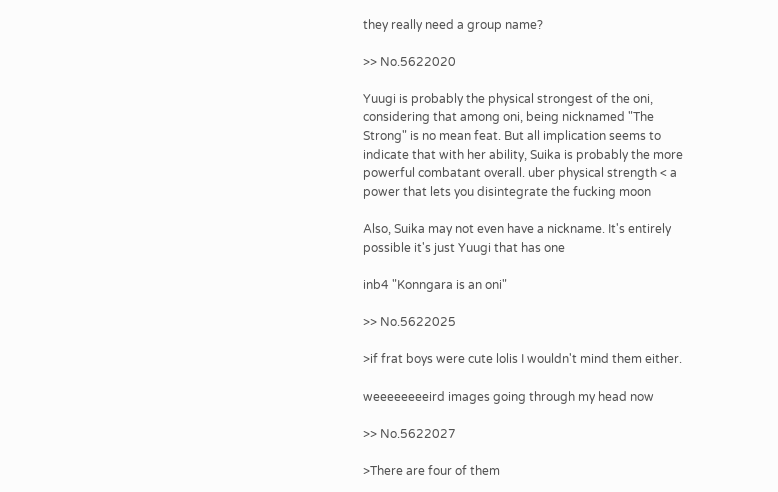they really need a group name?

>> No.5622020

Yuugi is probably the physical strongest of the oni, considering that among oni, being nicknamed "The Strong" is no mean feat. But all implication seems to indicate that with her ability, Suika is probably the more powerful combatant overall. uber physical strength < a power that lets you disintegrate the fucking moon

Also, Suika may not even have a nickname. It's entirely possible it's just Yuugi that has one

inb4 "Konngara is an oni"

>> No.5622025

>if frat boys were cute lolis I wouldn't mind them either.

weeeeeeeeird images going through my head now

>> No.5622027

>There are four of them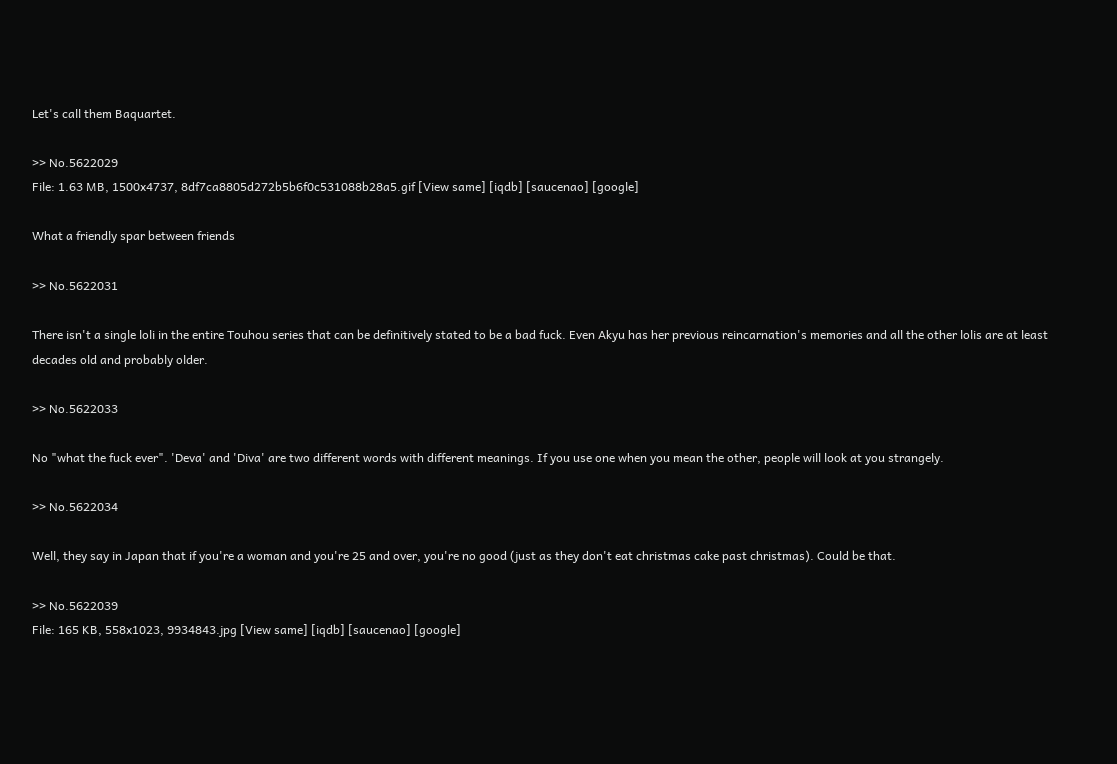Let's call them Baquartet.

>> No.5622029
File: 1.63 MB, 1500x4737, 8df7ca8805d272b5b6f0c531088b28a5.gif [View same] [iqdb] [saucenao] [google]

What a friendly spar between friends

>> No.5622031

There isn't a single loli in the entire Touhou series that can be definitively stated to be a bad fuck. Even Akyu has her previous reincarnation's memories and all the other lolis are at least decades old and probably older.

>> No.5622033

No "what the fuck ever". 'Deva' and 'Diva' are two different words with different meanings. If you use one when you mean the other, people will look at you strangely.

>> No.5622034

Well, they say in Japan that if you're a woman and you're 25 and over, you're no good (just as they don't eat christmas cake past christmas). Could be that.

>> No.5622039
File: 165 KB, 558x1023, 9934843.jpg [View same] [iqdb] [saucenao] [google]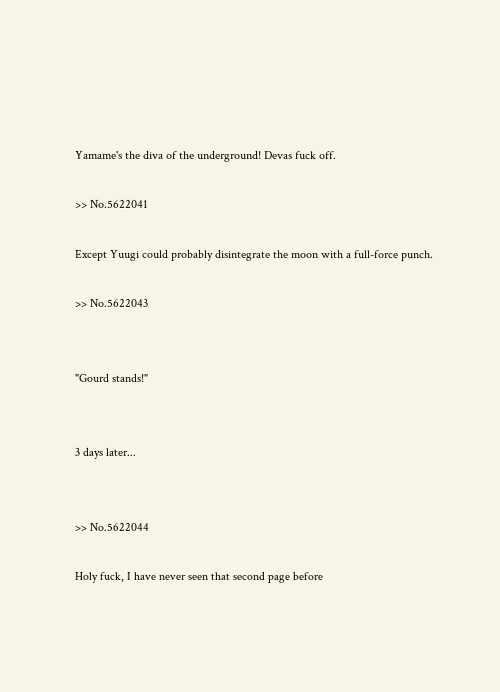Yamame's the diva of the underground! Devas fuck off.

>> No.5622041

Except Yuugi could probably disintegrate the moon with a full-force punch.

>> No.5622043


"Gourd stands!"


3 days later...


>> No.5622044

Holy fuck, I have never seen that second page before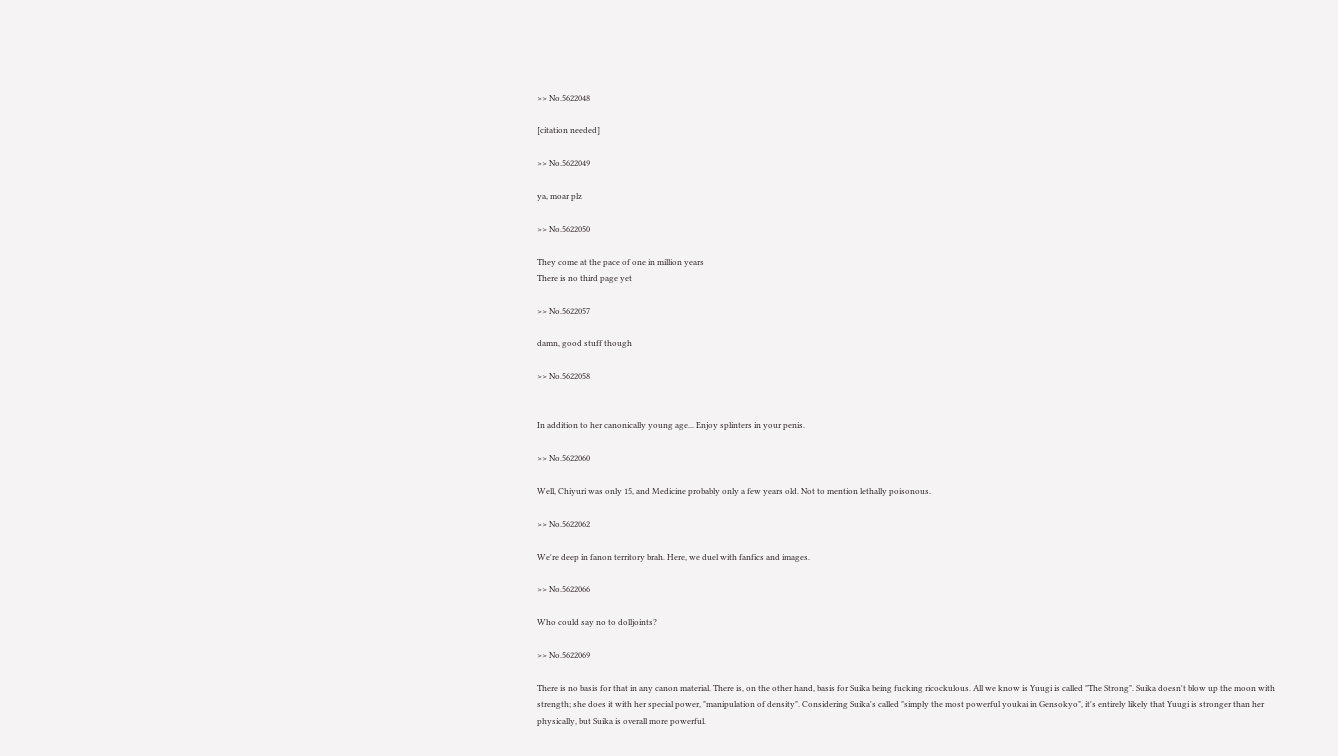>> No.5622048

[citation needed]

>> No.5622049

ya, moar plz

>> No.5622050

They come at the pace of one in million years
There is no third page yet

>> No.5622057

damn, good stuff though

>> No.5622058


In addition to her canonically young age... Enjoy splinters in your penis.

>> No.5622060

Well, Chiyuri was only 15, and Medicine probably only a few years old. Not to mention lethally poisonous.

>> No.5622062

We're deep in fanon territory brah. Here, we duel with fanfics and images.

>> No.5622066

Who could say no to dolljoints?

>> No.5622069

There is no basis for that in any canon material. There is, on the other hand, basis for Suika being fucking ricockulous. All we know is Yuugi is called "The Strong". Suika doesn't blow up the moon with strength; she does it with her special power, "manipulation of density". Considering Suika's called "simply the most powerful youkai in Gensokyo", it's entirely likely that Yuugi is stronger than her physically, but Suika is overall more powerful.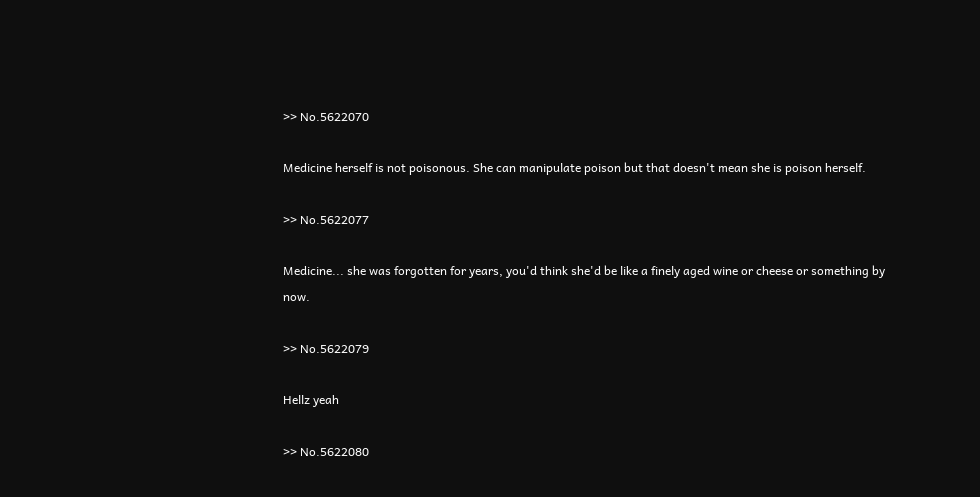>> No.5622070

Medicine herself is not poisonous. She can manipulate poison but that doesn't mean she is poison herself.

>> No.5622077

Medicine... she was forgotten for years, you'd think she'd be like a finely aged wine or cheese or something by now.

>> No.5622079

Hellz yeah

>> No.5622080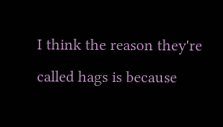I think the reason they're called hags is because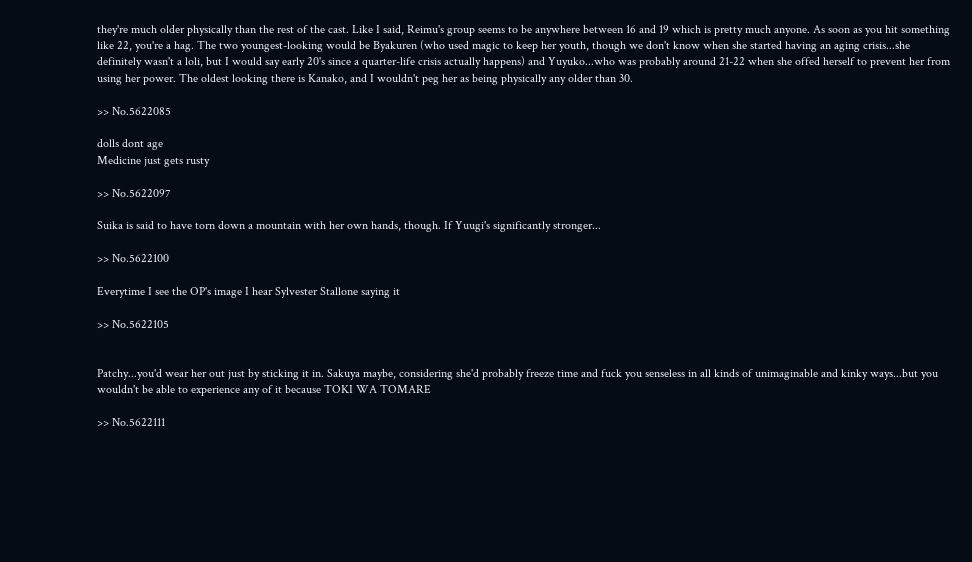they're much older physically than the rest of the cast. Like I said, Reimu's group seems to be anywhere between 16 and 19 which is pretty much anyone. As soon as you hit something like 22, you're a hag. The two youngest-looking would be Byakuren (who used magic to keep her youth, though we don't know when she started having an aging crisis...she definitely wasn't a loli, but I would say early 20's since a quarter-life crisis actually happens) and Yuyuko...who was probably around 21-22 when she offed herself to prevent her from using her power. The oldest looking there is Kanako, and I wouldn't peg her as being physically any older than 30.

>> No.5622085

dolls dont age
Medicine just gets rusty

>> No.5622097

Suika is said to have torn down a mountain with her own hands, though. If Yuugi's significantly stronger...

>> No.5622100

Everytime I see the OP's image I hear Sylvester Stallone saying it

>> No.5622105


Patchy...you'd wear her out just by sticking it in. Sakuya maybe, considering she'd probably freeze time and fuck you senseless in all kinds of unimaginable and kinky ways...but you wouldn't be able to experience any of it because TOKI WA TOMARE

>> No.5622111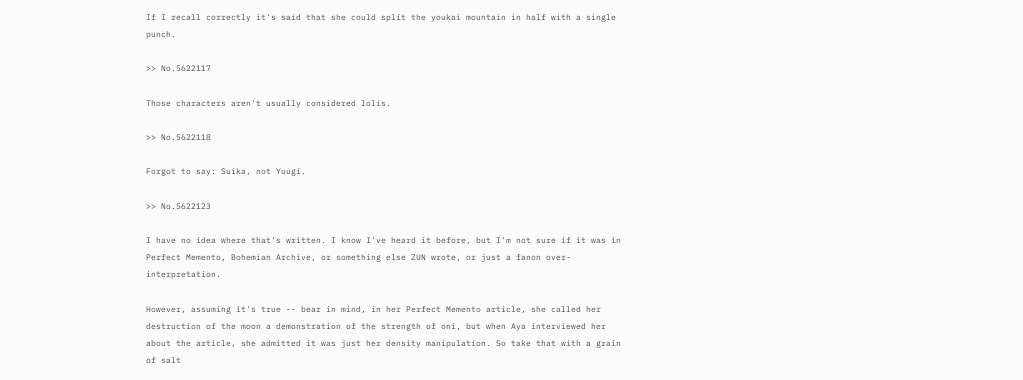If I recall correctly it's said that she could split the youkai mountain in half with a single punch.

>> No.5622117

Those characters aren't usually considered lolis.

>> No.5622118

Forgot to say: Suika, not Yuugi.

>> No.5622123

I have no idea where that's written. I know I've heard it before, but I'm not sure if it was in Perfect Memento, Bohemian Archive, or something else ZUN wrote, or just a fanon over-interpretation.

However, assuming it's true -- bear in mind, in her Perfect Memento article, she called her destruction of the moon a demonstration of the strength of oni, but when Aya interviewed her about the article, she admitted it was just her density manipulation. So take that with a grain of salt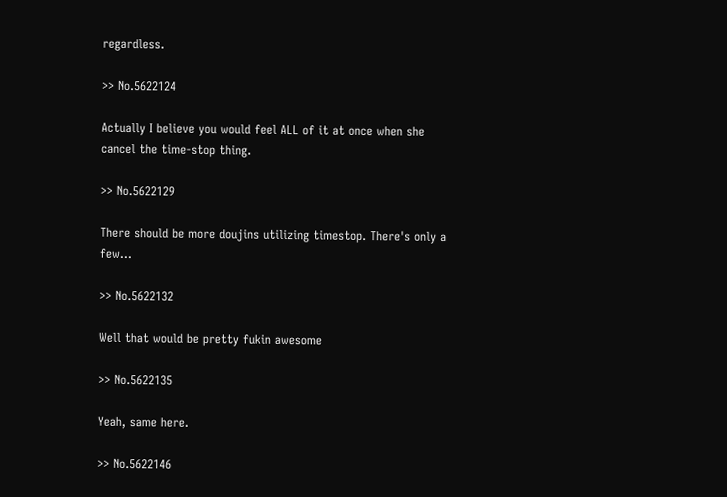regardless.

>> No.5622124

Actually I believe you would feel ALL of it at once when she cancel the time-stop thing.

>> No.5622129

There should be more doujins utilizing timestop. There's only a few...

>> No.5622132

Well that would be pretty fukin awesome

>> No.5622135

Yeah, same here.

>> No.5622146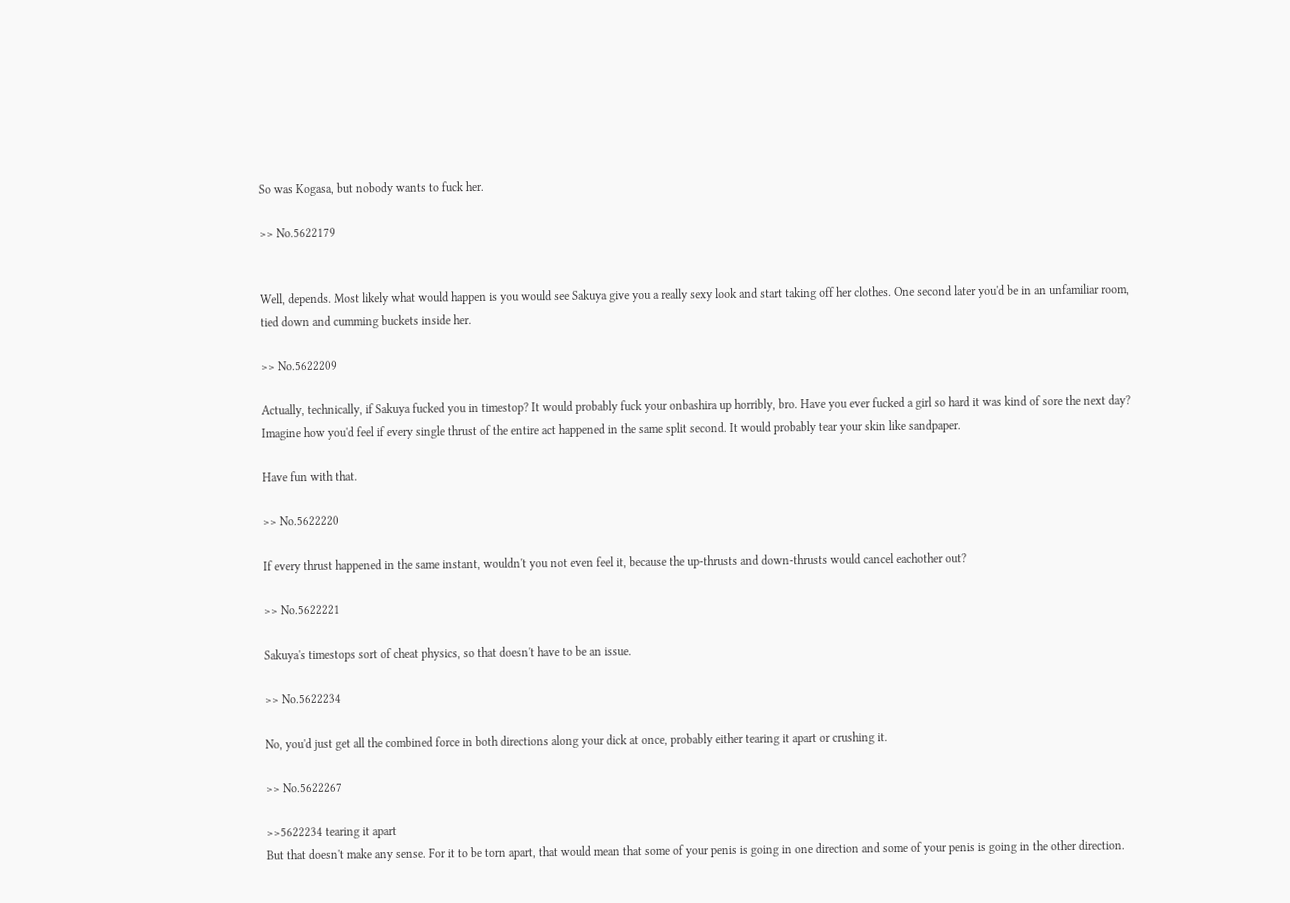So was Kogasa, but nobody wants to fuck her.

>> No.5622179


Well, depends. Most likely what would happen is you would see Sakuya give you a really sexy look and start taking off her clothes. One second later you'd be in an unfamiliar room, tied down and cumming buckets inside her.

>> No.5622209

Actually, technically, if Sakuya fucked you in timestop? It would probably fuck your onbashira up horribly, bro. Have you ever fucked a girl so hard it was kind of sore the next day? Imagine how you'd feel if every single thrust of the entire act happened in the same split second. It would probably tear your skin like sandpaper.

Have fun with that.

>> No.5622220

If every thrust happened in the same instant, wouldn't you not even feel it, because the up-thrusts and down-thrusts would cancel eachother out?

>> No.5622221

Sakuya's timestops sort of cheat physics, so that doesn't have to be an issue.

>> No.5622234

No, you'd just get all the combined force in both directions along your dick at once, probably either tearing it apart or crushing it.

>> No.5622267

>>5622234 tearing it apart
But that doesn't make any sense. For it to be torn apart, that would mean that some of your penis is going in one direction and some of your penis is going in the other direction.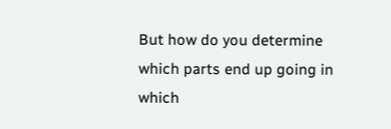But how do you determine which parts end up going in which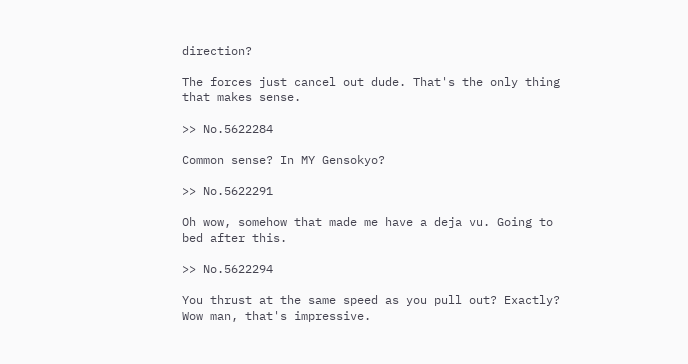direction?

The forces just cancel out dude. That's the only thing that makes sense.

>> No.5622284

Common sense? In MY Gensokyo?

>> No.5622291

Oh wow, somehow that made me have a deja vu. Going to bed after this.

>> No.5622294

You thrust at the same speed as you pull out? Exactly? Wow man, that's impressive.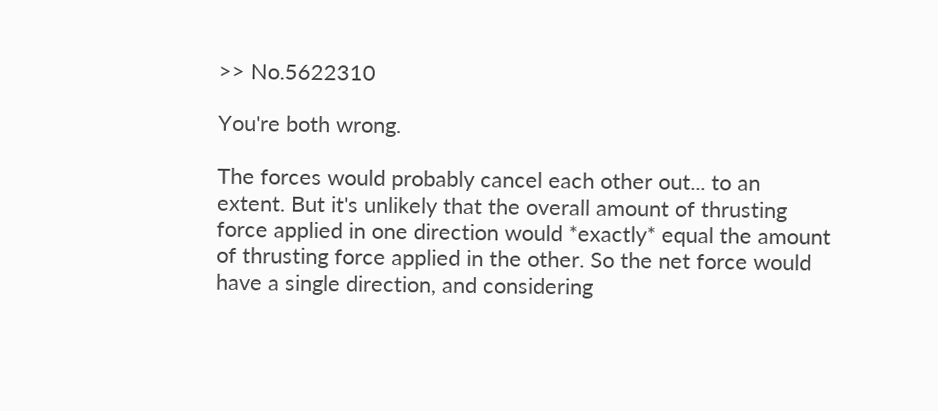>> No.5622310

You're both wrong.

The forces would probably cancel each other out... to an extent. But it's unlikely that the overall amount of thrusting force applied in one direction would *exactly* equal the amount of thrusting force applied in the other. So the net force would have a single direction, and considering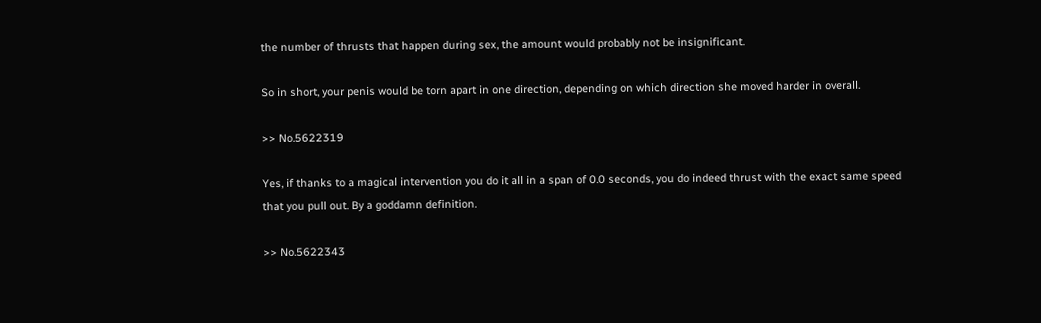the number of thrusts that happen during sex, the amount would probably not be insignificant.

So in short, your penis would be torn apart in one direction, depending on which direction she moved harder in overall.

>> No.5622319

Yes, if thanks to a magical intervention you do it all in a span of 0.0 seconds, you do indeed thrust with the exact same speed that you pull out. By a goddamn definition.

>> No.5622343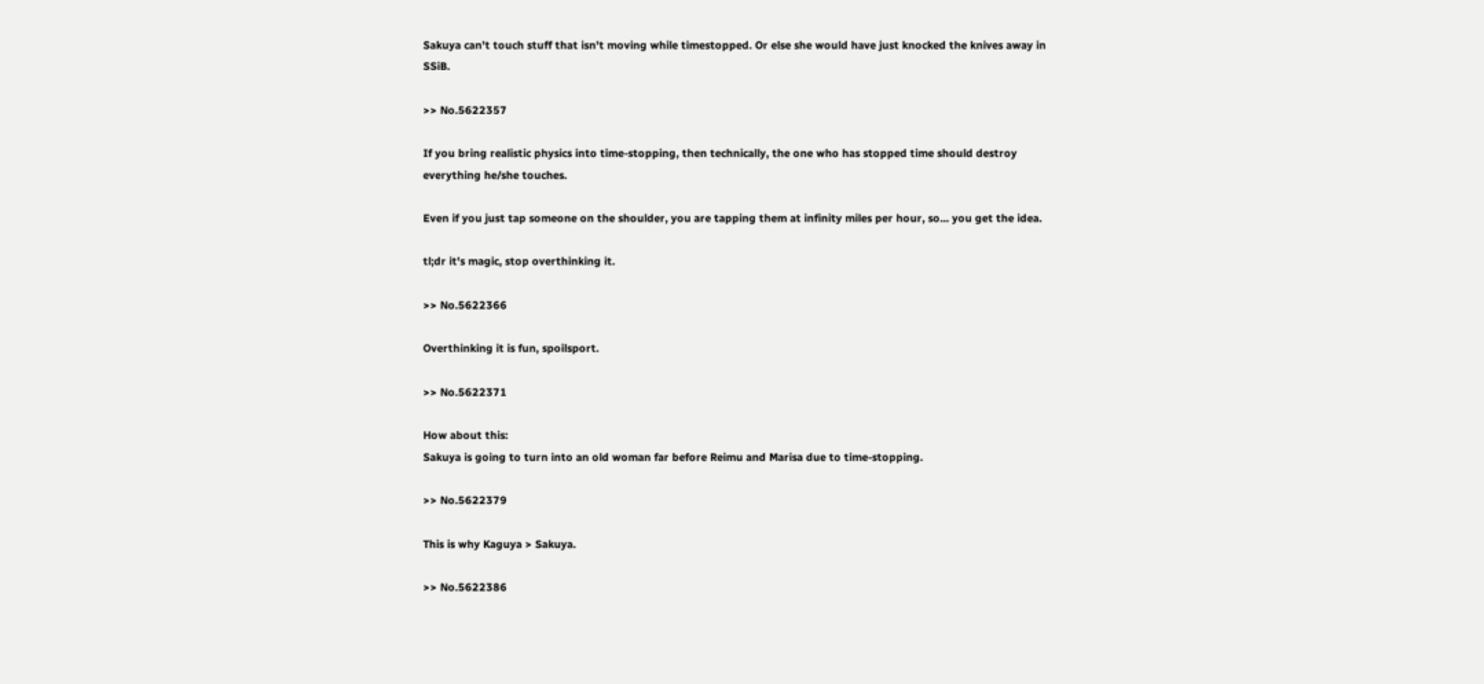Sakuya can't touch stuff that isn't moving while timestopped. Or else she would have just knocked the knives away in SSiB.

>> No.5622357

If you bring realistic physics into time-stopping, then technically, the one who has stopped time should destroy everything he/she touches.

Even if you just tap someone on the shoulder, you are tapping them at infinity miles per hour, so... you get the idea.

tl;dr it's magic, stop overthinking it.

>> No.5622366

Overthinking it is fun, spoilsport.

>> No.5622371

How about this:
Sakuya is going to turn into an old woman far before Reimu and Marisa due to time-stopping.

>> No.5622379

This is why Kaguya > Sakuya.

>> No.5622386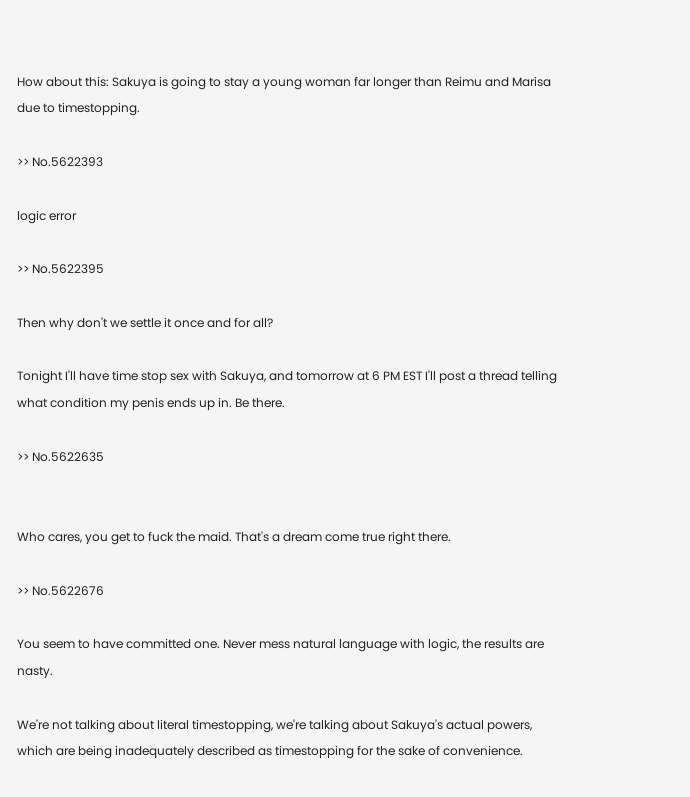How about this: Sakuya is going to stay a young woman far longer than Reimu and Marisa due to timestopping.

>> No.5622393

logic error

>> No.5622395

Then why don't we settle it once and for all?

Tonight I'll have time stop sex with Sakuya, and tomorrow at 6 PM EST I'll post a thread telling what condition my penis ends up in. Be there.

>> No.5622635


Who cares, you get to fuck the maid. That's a dream come true right there.

>> No.5622676

You seem to have committed one. Never mess natural language with logic, the results are nasty.

We're not talking about literal timestopping, we're talking about Sakuya's actual powers, which are being inadequately described as timestopping for the sake of convenience.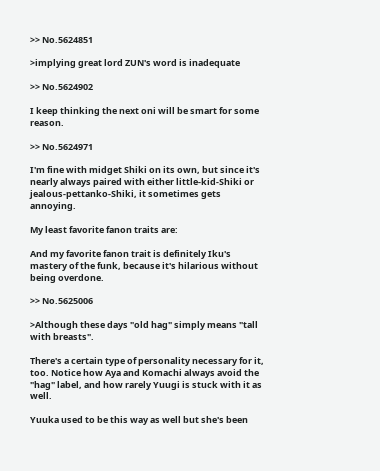>> No.5624851

>implying great lord ZUN's word is inadequate

>> No.5624902

I keep thinking the next oni will be smart for some reason.

>> No.5624971

I'm fine with midget Shiki on its own, but since it's nearly always paired with either little-kid-Shiki or jealous-pettanko-Shiki, it sometimes gets annoying.

My least favorite fanon traits are:

And my favorite fanon trait is definitely Iku's mastery of the funk, because it's hilarious without being overdone.

>> No.5625006

>Although these days "old hag" simply means "tall with breasts".

There's a certain type of personality necessary for it, too. Notice how Aya and Komachi always avoid the "hag" label, and how rarely Yuugi is stuck with it as well.

Yuuka used to be this way as well but she's been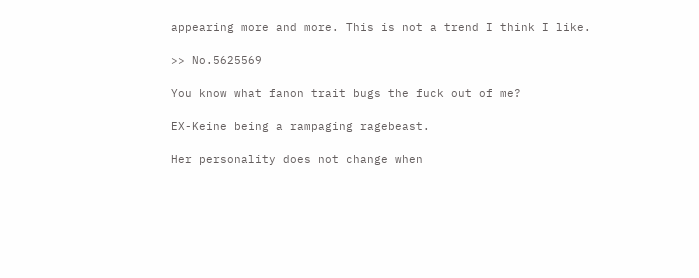appearing more and more. This is not a trend I think I like.

>> No.5625569

You know what fanon trait bugs the fuck out of me?

EX-Keine being a rampaging ragebeast.

Her personality does not change when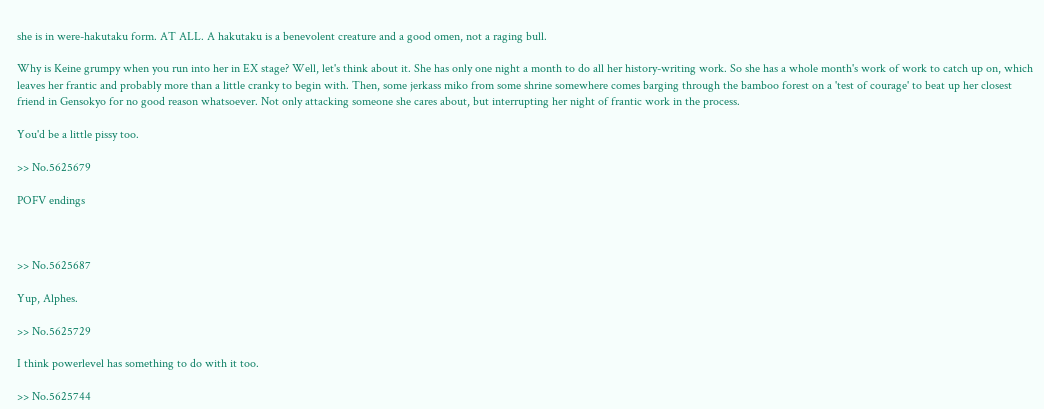she is in were-hakutaku form. AT ALL. A hakutaku is a benevolent creature and a good omen, not a raging bull.

Why is Keine grumpy when you run into her in EX stage? Well, let's think about it. She has only one night a month to do all her history-writing work. So she has a whole month's work of work to catch up on, which leaves her frantic and probably more than a little cranky to begin with. Then, some jerkass miko from some shrine somewhere comes barging through the bamboo forest on a 'test of courage' to beat up her closest friend in Gensokyo for no good reason whatsoever. Not only attacking someone she cares about, but interrupting her night of frantic work in the process.

You'd be a little pissy too.

>> No.5625679

POFV endings



>> No.5625687

Yup, Alphes.

>> No.5625729

I think powerlevel has something to do with it too.

>> No.5625744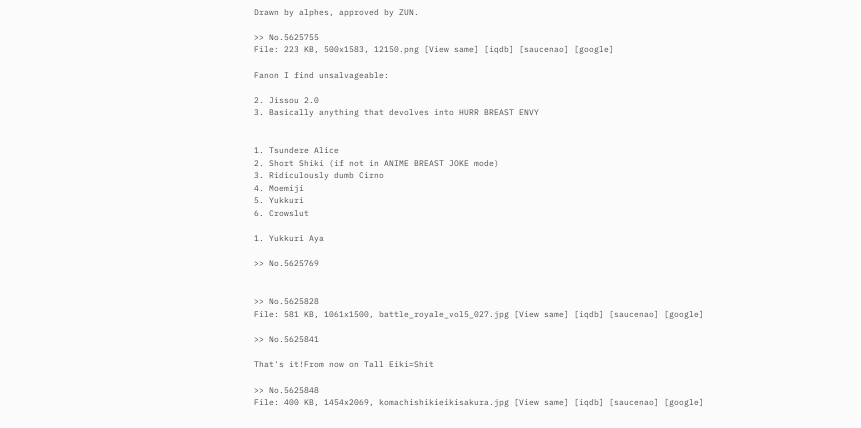Drawn by alphes, approved by ZUN.

>> No.5625755
File: 223 KB, 500x1583, 12150.png [View same] [iqdb] [saucenao] [google]

Fanon I find unsalvageable:

2. Jissou 2.0
3. Basically anything that devolves into HURR BREAST ENVY


1. Tsundere Alice
2. Short Shiki (if not in ANIME BREAST JOKE mode)
3. Ridiculously dumb Cirno
4. Moemiji
5. Yukkuri
6. Crowslut

1. Yukkuri Aya

>> No.5625769


>> No.5625828
File: 581 KB, 1061x1500, battle_royale_vol5_027.jpg [View same] [iqdb] [saucenao] [google]

>> No.5625841

That's it!From now on Tall Eiki=Shit

>> No.5625848
File: 400 KB, 1454x2069, komachishikieikisakura.jpg [View same] [iqdb] [saucenao] [google]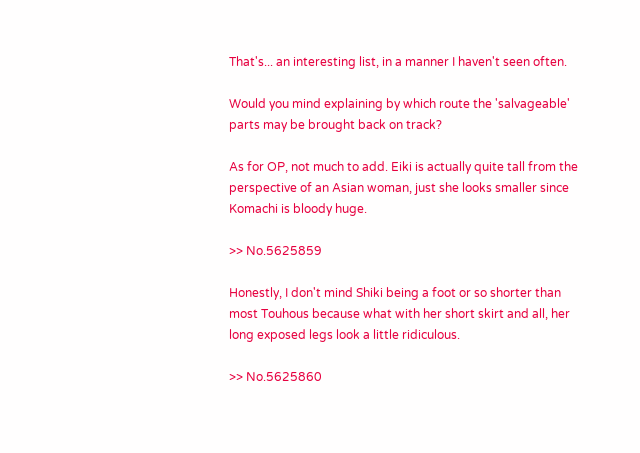That's... an interesting list, in a manner I haven't seen often.

Would you mind explaining by which route the 'salvageable' parts may be brought back on track?

As for OP, not much to add. Eiki is actually quite tall from the perspective of an Asian woman, just she looks smaller since Komachi is bloody huge.

>> No.5625859

Honestly, I don't mind Shiki being a foot or so shorter than most Touhous because what with her short skirt and all, her long exposed legs look a little ridiculous.

>> No.5625860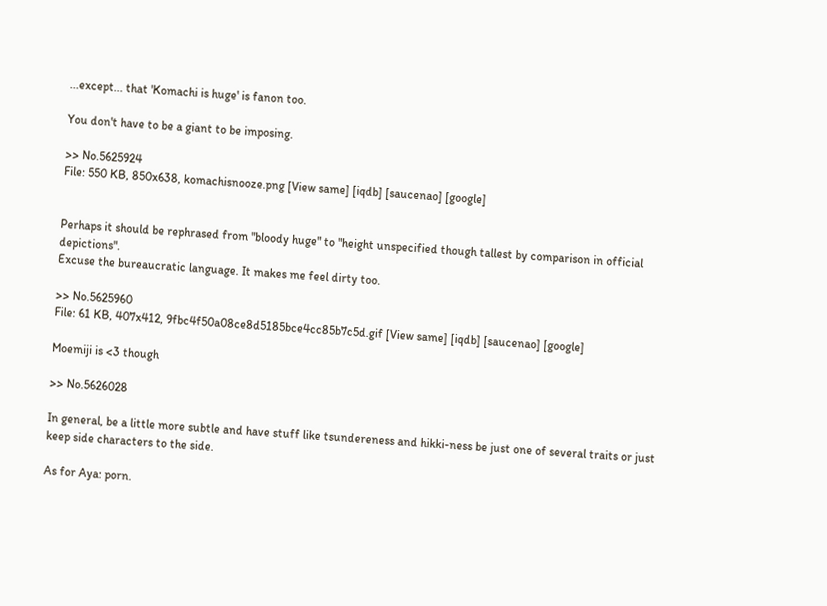...except... that 'Komachi is huge' is fanon too.

You don't have to be a giant to be imposing.

>> No.5625924
File: 550 KB, 850x638, komachisnooze.png [View same] [iqdb] [saucenao] [google]


Perhaps it should be rephrased from "bloody huge" to "height unspecified though tallest by comparison in official depictions".
Excuse the bureaucratic language. It makes me feel dirty too.

>> No.5625960
File: 61 KB, 407x412, 9fbc4f50a08ce8d5185bce4cc85b7c5d.gif [View same] [iqdb] [saucenao] [google]

Moemiji is <3 though

>> No.5626028

In general, be a little more subtle and have stuff like tsundereness and hikki-ness be just one of several traits or just keep side characters to the side.

As for Aya: porn.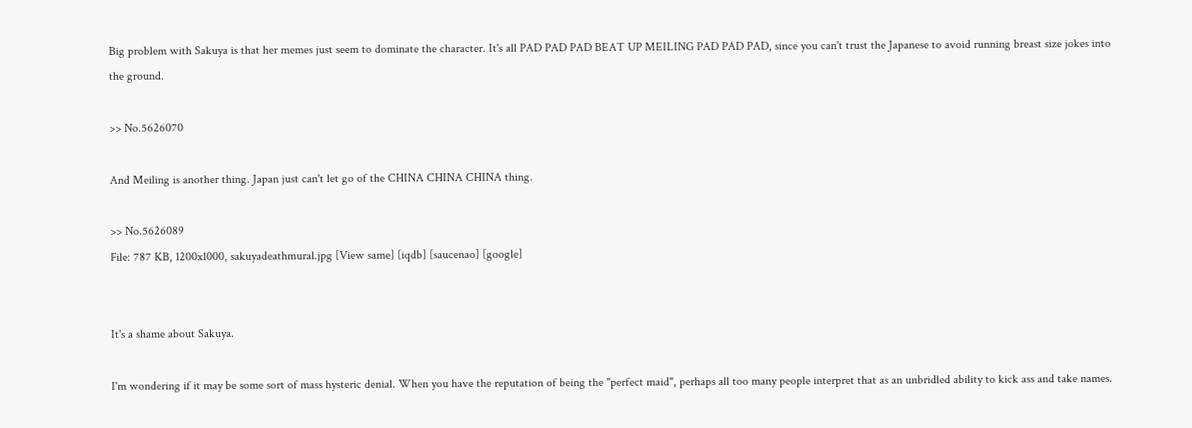Big problem with Sakuya is that her memes just seem to dominate the character. It's all PAD PAD PAD BEAT UP MEILING PAD PAD PAD, since you can't trust the Japanese to avoid running breast size jokes into the ground.

>> No.5626070

And Meiling is another thing. Japan just can't let go of the CHINA CHINA CHINA thing.

>> No.5626089
File: 787 KB, 1200x1000, sakuyadeathmural.jpg [View same] [iqdb] [saucenao] [google]


It's a shame about Sakuya.

I'm wondering if it may be some sort of mass hysteric denial. When you have the reputation of being the "perfect maid", perhaps all too many people interpret that as an unbridled ability to kick ass and take names.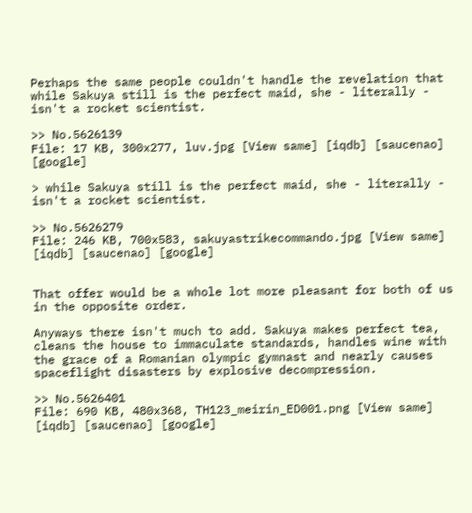Perhaps the same people couldn't handle the revelation that while Sakuya still is the perfect maid, she - literally - isn't a rocket scientist.

>> No.5626139
File: 17 KB, 300x277, luv.jpg [View same] [iqdb] [saucenao] [google]

> while Sakuya still is the perfect maid, she - literally - isn't a rocket scientist.

>> No.5626279
File: 246 KB, 700x583, sakuyastrikecommando.jpg [View same] [iqdb] [saucenao] [google]


That offer would be a whole lot more pleasant for both of us in the opposite order.

Anyways there isn't much to add. Sakuya makes perfect tea, cleans the house to immaculate standards, handles wine with the grace of a Romanian olympic gymnast and nearly causes spaceflight disasters by explosive decompression.

>> No.5626401
File: 690 KB, 480x368, TH123_meirin_ED001.png [View same] [iqdb] [saucenao] [google]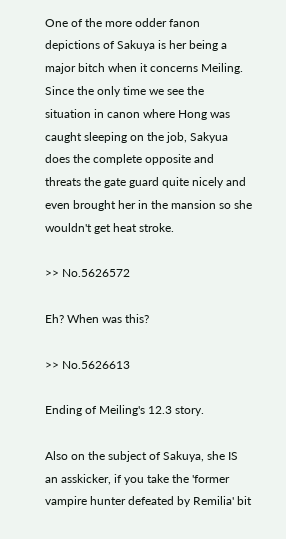One of the more odder fanon depictions of Sakuya is her being a major bitch when it concerns Meiling. Since the only time we see the situation in canon where Hong was caught sleeping on the job, Sakyua does the complete opposite and threats the gate guard quite nicely and even brought her in the mansion so she wouldn't get heat stroke.

>> No.5626572

Eh? When was this?

>> No.5626613

Ending of Meiling's 12.3 story.

Also on the subject of Sakuya, she IS an asskicker, if you take the 'former vampire hunter defeated by Remilia' bit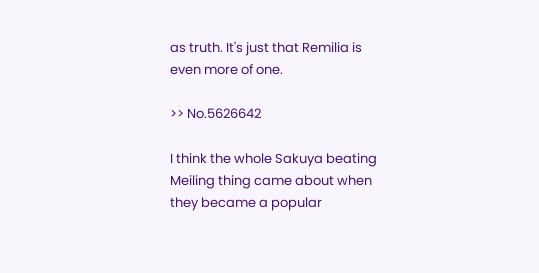as truth. It's just that Remilia is even more of one.

>> No.5626642

I think the whole Sakuya beating Meiling thing came about when they became a popular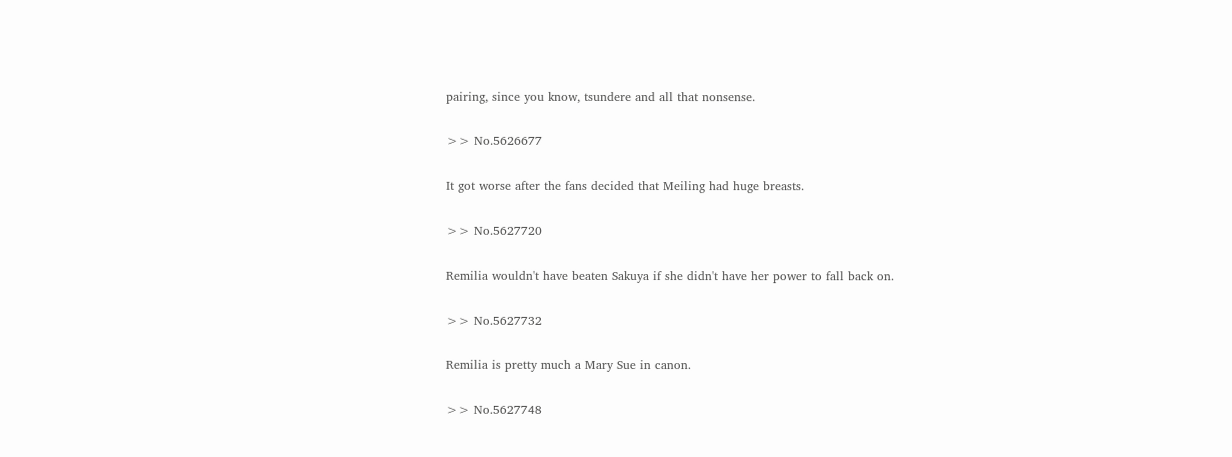pairing, since you know, tsundere and all that nonsense.

>> No.5626677

It got worse after the fans decided that Meiling had huge breasts.

>> No.5627720

Remilia wouldn't have beaten Sakuya if she didn't have her power to fall back on.

>> No.5627732

Remilia is pretty much a Mary Sue in canon.

>> No.5627748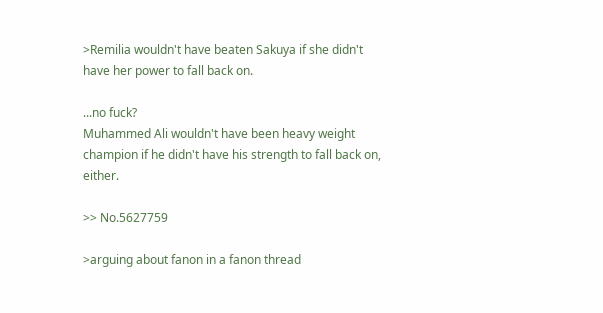>Remilia wouldn't have beaten Sakuya if she didn't have her power to fall back on.

...no fuck?
Muhammed Ali wouldn't have been heavy weight champion if he didn't have his strength to fall back on, either.

>> No.5627759

>arguing about fanon in a fanon thread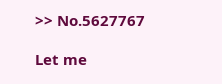>> No.5627767

Let me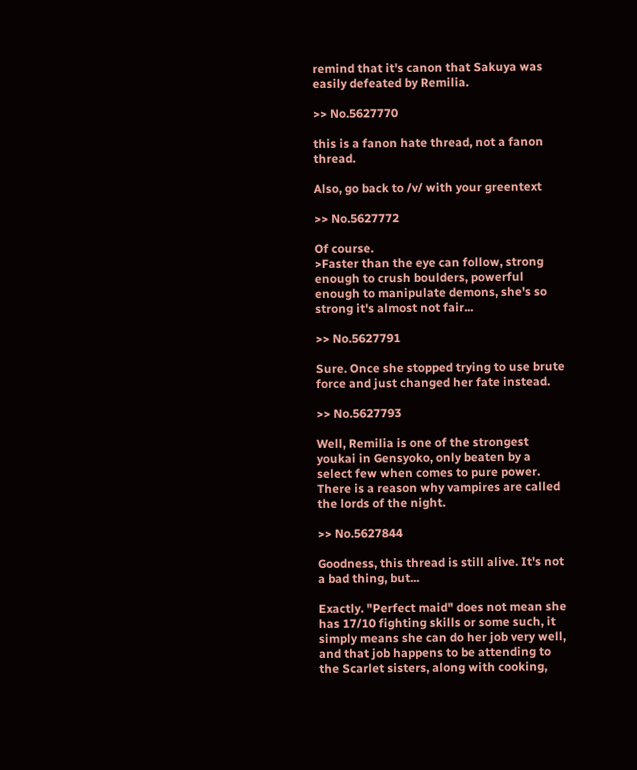remind that it's canon that Sakuya was easily defeated by Remilia.

>> No.5627770

this is a fanon hate thread, not a fanon thread.

Also, go back to /v/ with your greentext

>> No.5627772

Of course.
>Faster than the eye can follow, strong enough to crush boulders, powerful enough to manipulate demons, she's so strong it's almost not fair...

>> No.5627791

Sure. Once she stopped trying to use brute force and just changed her fate instead.

>> No.5627793

Well, Remilia is one of the strongest youkai in Gensyoko, only beaten by a select few when comes to pure power. There is a reason why vampires are called the lords of the night.

>> No.5627844

Goodness, this thread is still alive. It's not a bad thing, but...

Exactly. "Perfect maid" does not mean she has 17/10 fighting skills or some such, it simply means she can do her job very well, and that job happens to be attending to the Scarlet sisters, along with cooking,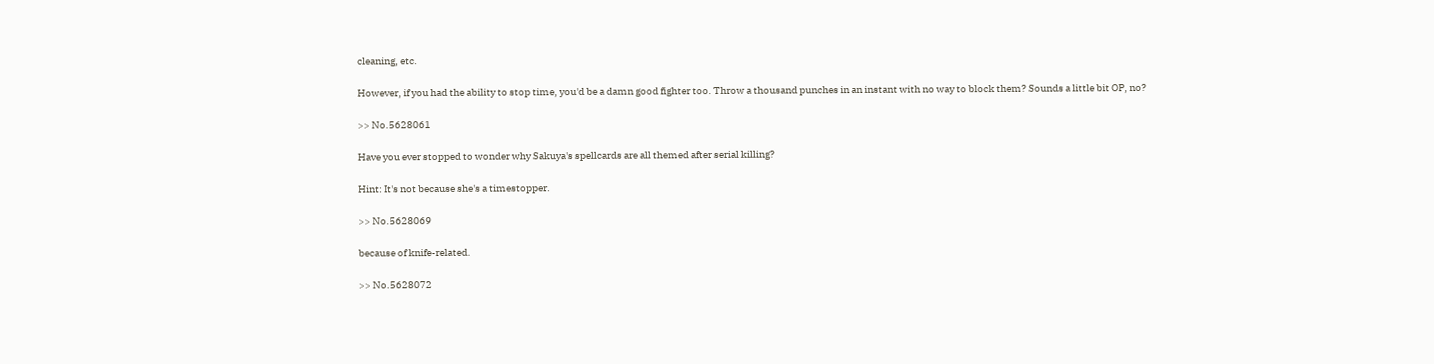cleaning, etc.

However, if you had the ability to stop time, you'd be a damn good fighter too. Throw a thousand punches in an instant with no way to block them? Sounds a little bit OP, no?

>> No.5628061

Have you ever stopped to wonder why Sakuya's spellcards are all themed after serial killing?

Hint: It's not because she's a timestopper.

>> No.5628069

because of knife-related.

>> No.5628072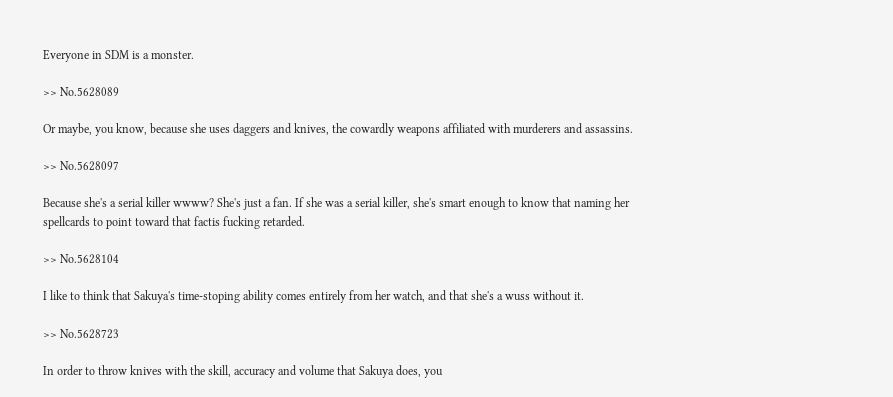Everyone in SDM is a monster.

>> No.5628089

Or maybe, you know, because she uses daggers and knives, the cowardly weapons affiliated with murderers and assassins.

>> No.5628097

Because she's a serial killer wwww? She's just a fan. If she was a serial killer, she's smart enough to know that naming her spellcards to point toward that factis fucking retarded.

>> No.5628104

I like to think that Sakuya's time-stoping ability comes entirely from her watch, and that she's a wuss without it.

>> No.5628723

In order to throw knives with the skill, accuracy and volume that Sakuya does, you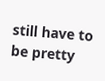still have to be pretty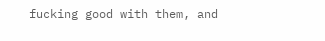fucking good with them, and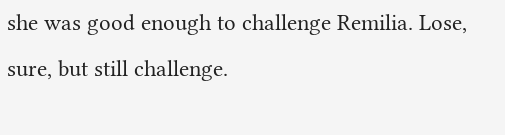she was good enough to challenge Remilia. Lose, sure, but still challenge.